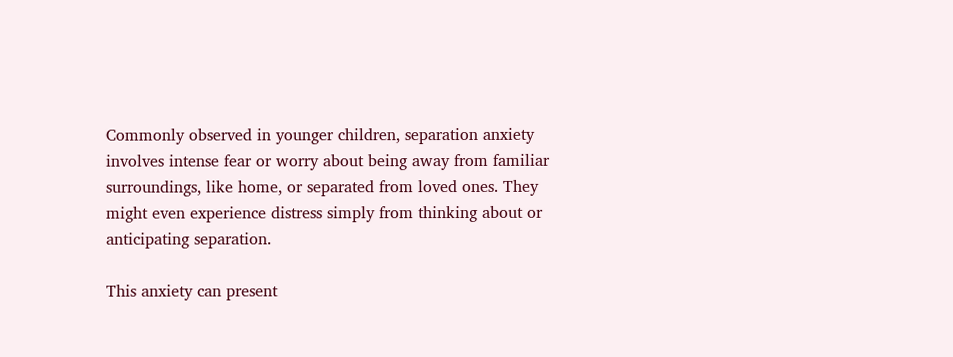Commonly observed in younger children, separation anxiety involves intense fear or worry about being away from familiar surroundings, like home, or separated from loved ones. They might even experience distress simply from thinking about or anticipating separation.

This anxiety can present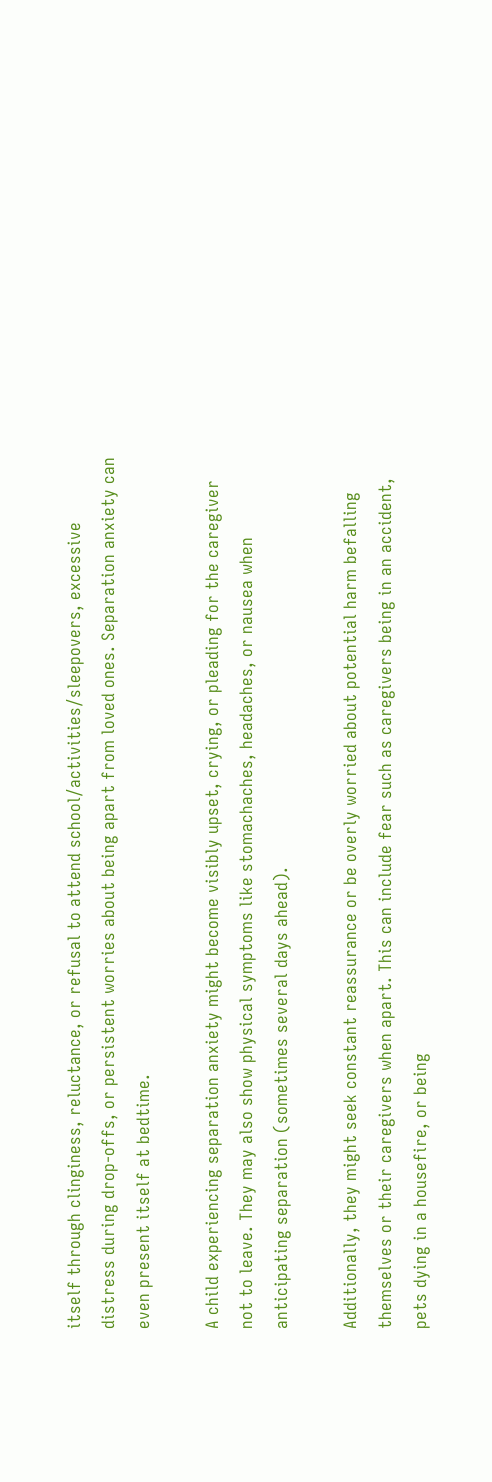itself through clinginess, reluctance, or refusal to attend school/activities/sleepovers, excessive distress during drop-offs, or persistent worries about being apart from loved ones. Separation anxiety can even present itself at bedtime.

A child experiencing separation anxiety might become visibly upset, crying, or pleading for the caregiver not to leave. They may also show physical symptoms like stomachaches, headaches, or nausea when anticipating separation (sometimes several days ahead).

Additionally, they might seek constant reassurance or be overly worried about potential harm befalling themselves or their caregivers when apart. This can include fear such as caregivers being in an accident, pets dying in a housefire, or being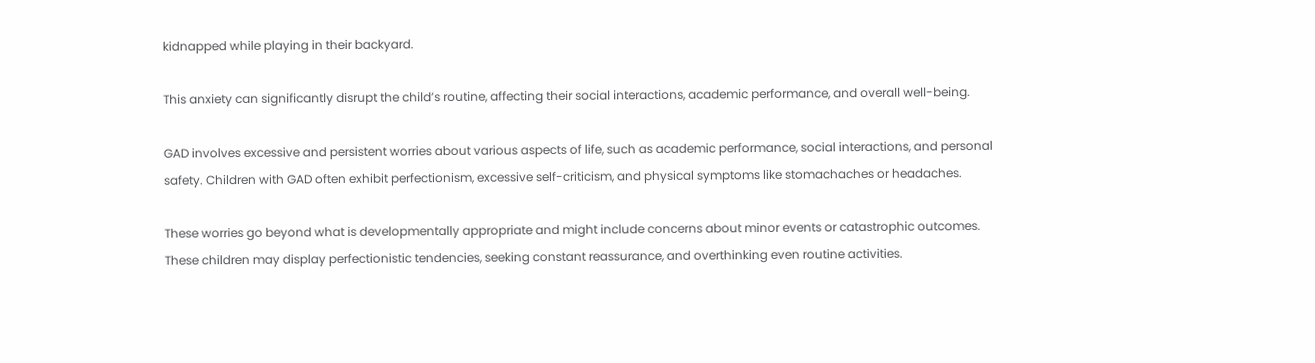kidnapped while playing in their backyard.

This anxiety can significantly disrupt the child’s routine, affecting their social interactions, academic performance, and overall well-being.

GAD involves excessive and persistent worries about various aspects of life, such as academic performance, social interactions, and personal safety. Children with GAD often exhibit perfectionism, excessive self-criticism, and physical symptoms like stomachaches or headaches.

These worries go beyond what is developmentally appropriate and might include concerns about minor events or catastrophic outcomes. These children may display perfectionistic tendencies, seeking constant reassurance, and overthinking even routine activities.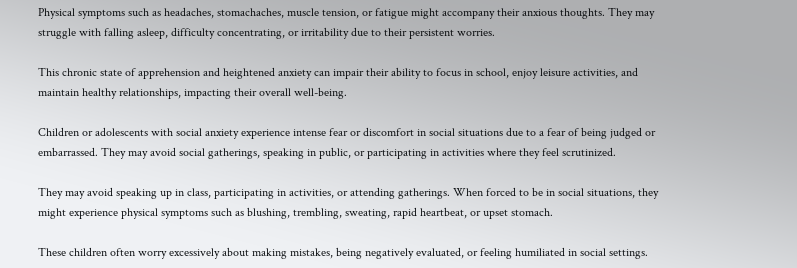Physical symptoms such as headaches, stomachaches, muscle tension, or fatigue might accompany their anxious thoughts. They may struggle with falling asleep, difficulty concentrating, or irritability due to their persistent worries.

This chronic state of apprehension and heightened anxiety can impair their ability to focus in school, enjoy leisure activities, and maintain healthy relationships, impacting their overall well-being.

Children or adolescents with social anxiety experience intense fear or discomfort in social situations due to a fear of being judged or embarrassed. They may avoid social gatherings, speaking in public, or participating in activities where they feel scrutinized.

They may avoid speaking up in class, participating in activities, or attending gatherings. When forced to be in social situations, they might experience physical symptoms such as blushing, trembling, sweating, rapid heartbeat, or upset stomach.

These children often worry excessively about making mistakes, being negatively evaluated, or feeling humiliated in social settings.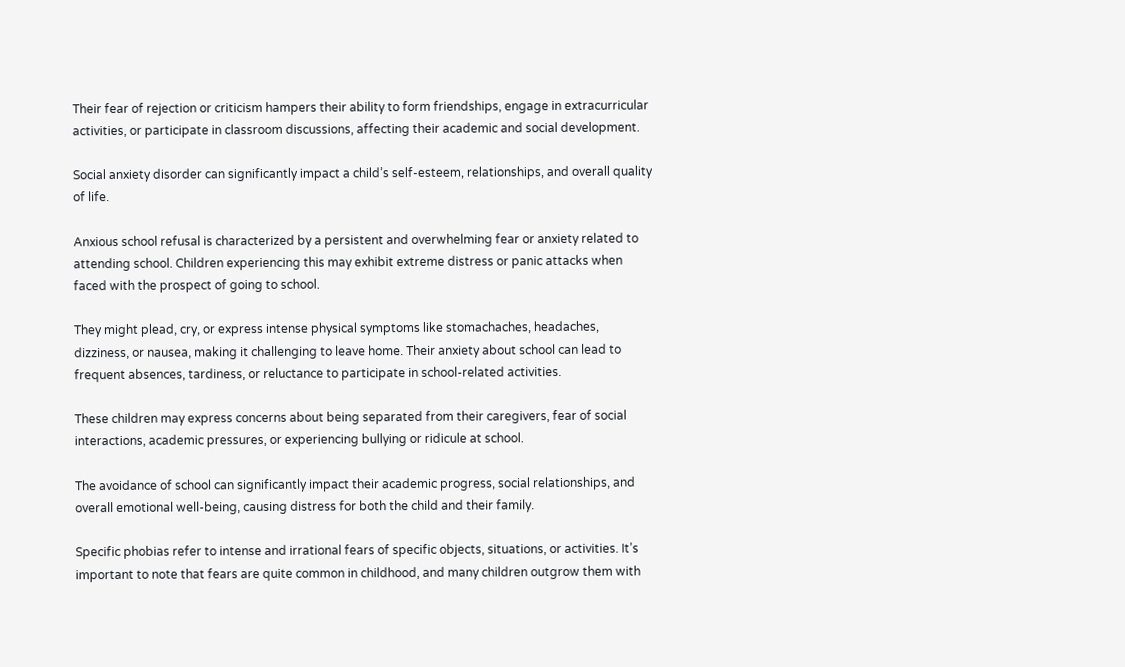Their fear of rejection or criticism hampers their ability to form friendships, engage in extracurricular activities, or participate in classroom discussions, affecting their academic and social development.

Social anxiety disorder can significantly impact a child’s self-esteem, relationships, and overall quality of life.

Anxious school refusal is characterized by a persistent and overwhelming fear or anxiety related to attending school. Children experiencing this may exhibit extreme distress or panic attacks when faced with the prospect of going to school.

They might plead, cry, or express intense physical symptoms like stomachaches, headaches, dizziness, or nausea, making it challenging to leave home. Their anxiety about school can lead to frequent absences, tardiness, or reluctance to participate in school-related activities.

These children may express concerns about being separated from their caregivers, fear of social interactions, academic pressures, or experiencing bullying or ridicule at school.

The avoidance of school can significantly impact their academic progress, social relationships, and overall emotional well-being, causing distress for both the child and their family.

Specific phobias refer to intense and irrational fears of specific objects, situations, or activities. It’s important to note that fears are quite common in childhood, and many children outgrow them with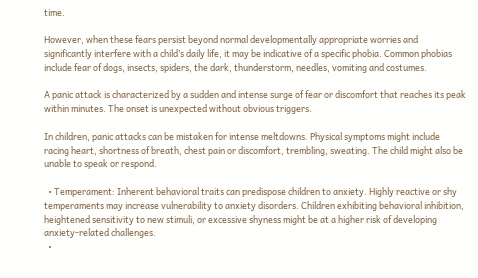time.

However, when these fears persist beyond normal developmentally appropriate worries and significantly interfere with a child’s daily life, it may be indicative of a specific phobia. Common phobias include fear of dogs, insects, spiders, the dark, thunderstorm, needles, vomiting and costumes.

A panic attack is characterized by a sudden and intense surge of fear or discomfort that reaches its peak within minutes. The onset is unexpected without obvious triggers.

In children, panic attacks can be mistaken for intense meltdowns. Physical symptoms might include racing heart, shortness of breath, chest pain or discomfort, trembling, sweating. The child might also be unable to speak or respond.

  • Temperament: Inherent behavioral traits can predispose children to anxiety. Highly reactive or shy temperaments may increase vulnerability to anxiety disorders. Children exhibiting behavioral inhibition, heightened sensitivity to new stimuli, or excessive shyness might be at a higher risk of developing anxiety-related challenges.
  •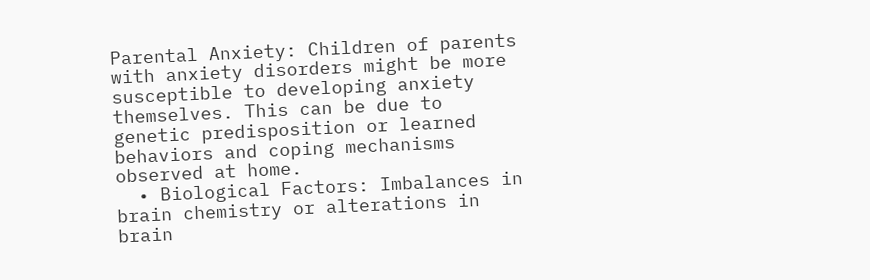Parental Anxiety: Children of parents with anxiety disorders might be more susceptible to developing anxiety themselves. This can be due to genetic predisposition or learned behaviors and coping mechanisms observed at home.
  • Biological Factors: Imbalances in brain chemistry or alterations in brain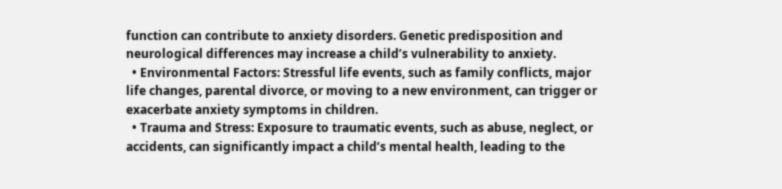function can contribute to anxiety disorders. Genetic predisposition and neurological differences may increase a child’s vulnerability to anxiety.
  • Environmental Factors: Stressful life events, such as family conflicts, major life changes, parental divorce, or moving to a new environment, can trigger or exacerbate anxiety symptoms in children.
  • Trauma and Stress: Exposure to traumatic events, such as abuse, neglect, or accidents, can significantly impact a child’s mental health, leading to the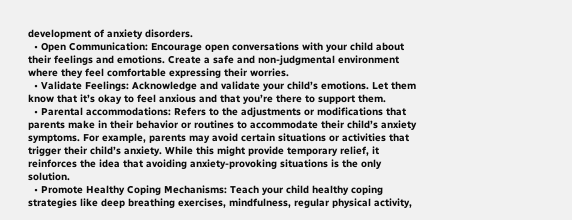development of anxiety disorders.
  • Open Communication: Encourage open conversations with your child about their feelings and emotions. Create a safe and non-judgmental environment where they feel comfortable expressing their worries.
  • Validate Feelings: Acknowledge and validate your child’s emotions. Let them know that it’s okay to feel anxious and that you’re there to support them.
  • Parental accommodations: Refers to the adjustments or modifications that parents make in their behavior or routines to accommodate their child’s anxiety symptoms. For example, parents may avoid certain situations or activities that trigger their child’s anxiety. While this might provide temporary relief, it reinforces the idea that avoiding anxiety-provoking situations is the only solution.
  • Promote Healthy Coping Mechanisms: Teach your child healthy coping strategies like deep breathing exercises, mindfulness, regular physical activity,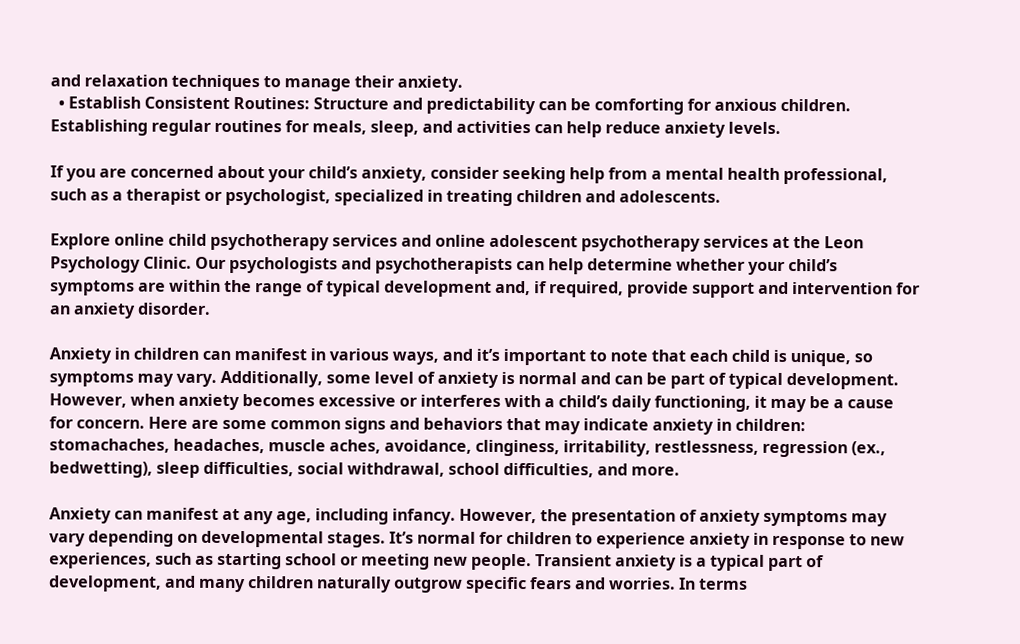and relaxation techniques to manage their anxiety.
  • Establish Consistent Routines: Structure and predictability can be comforting for anxious children. Establishing regular routines for meals, sleep, and activities can help reduce anxiety levels.

If you are concerned about your child’s anxiety, consider seeking help from a mental health professional, such as a therapist or psychologist, specialized in treating children and adolescents.

Explore online child psychotherapy services and online adolescent psychotherapy services at the Leon Psychology Clinic. Our psychologists and psychotherapists can help determine whether your child’s symptoms are within the range of typical development and, if required, provide support and intervention for an anxiety disorder.

Anxiety in children can manifest in various ways, and it’s important to note that each child is unique, so symptoms may vary. Additionally, some level of anxiety is normal and can be part of typical development. However, when anxiety becomes excessive or interferes with a child’s daily functioning, it may be a cause for concern. Here are some common signs and behaviors that may indicate anxiety in children: stomachaches, headaches, muscle aches, avoidance, clinginess, irritability, restlessness, regression (ex., bedwetting), sleep difficulties, social withdrawal, school difficulties, and more.

Anxiety can manifest at any age, including infancy. However, the presentation of anxiety symptoms may vary depending on developmental stages. It’s normal for children to experience anxiety in response to new experiences, such as starting school or meeting new people. Transient anxiety is a typical part of development, and many children naturally outgrow specific fears and worries. In terms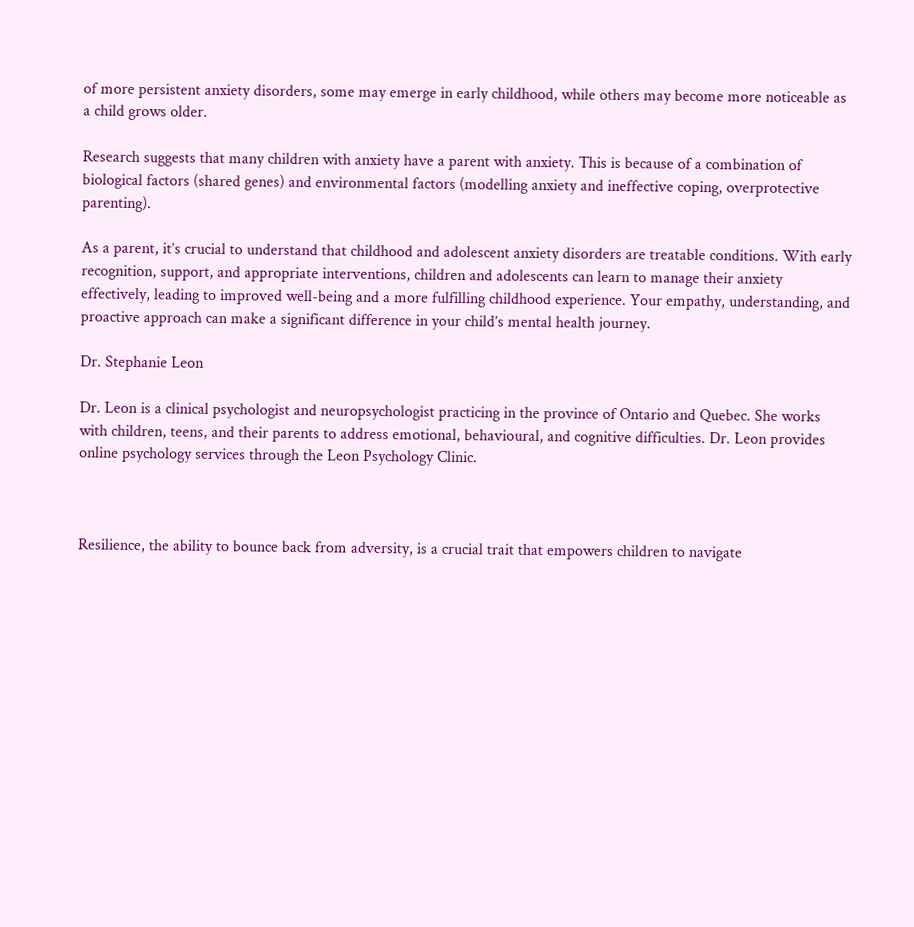of more persistent anxiety disorders, some may emerge in early childhood, while others may become more noticeable as a child grows older.

Research suggests that many children with anxiety have a parent with anxiety. This is because of a combination of biological factors (shared genes) and environmental factors (modelling anxiety and ineffective coping, overprotective parenting).

As a parent, it’s crucial to understand that childhood and adolescent anxiety disorders are treatable conditions. With early recognition, support, and appropriate interventions, children and adolescents can learn to manage their anxiety effectively, leading to improved well-being and a more fulfilling childhood experience. Your empathy, understanding, and proactive approach can make a significant difference in your child’s mental health journey.

Dr. Stephanie Leon

Dr. Leon is a clinical psychologist and neuropsychologist practicing in the province of Ontario and Quebec. She works with children, teens, and their parents to address emotional, behavioural, and cognitive difficulties. Dr. Leon provides online psychology services through the Leon Psychology Clinic.



Resilience, the ability to bounce back from adversity, is a crucial trait that empowers children to navigate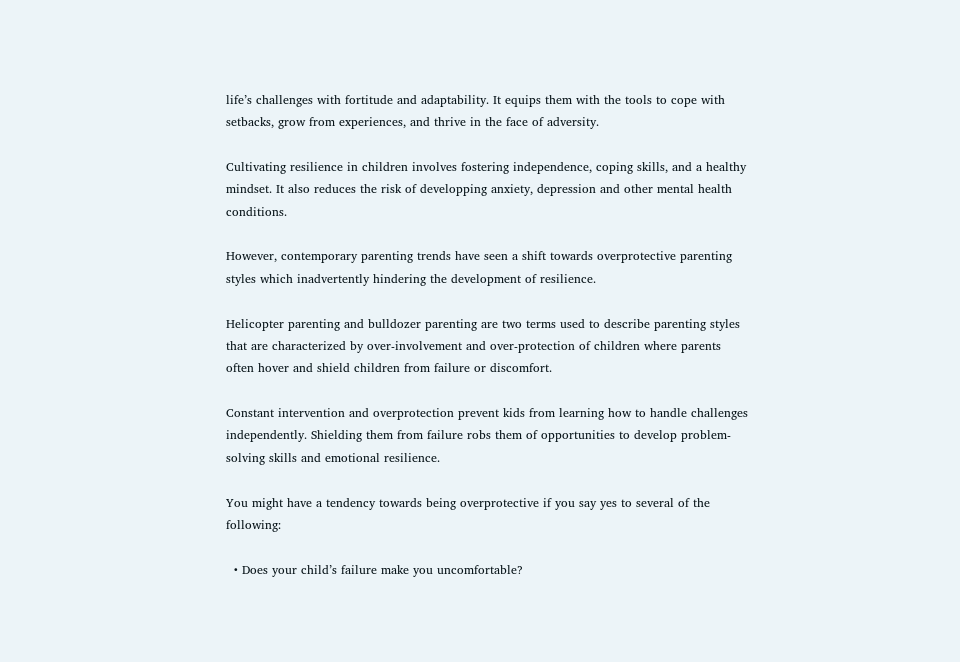life’s challenges with fortitude and adaptability. It equips them with the tools to cope with setbacks, grow from experiences, and thrive in the face of adversity.

Cultivating resilience in children involves fostering independence, coping skills, and a healthy mindset. It also reduces the risk of developping anxiety, depression and other mental health conditions.

However, contemporary parenting trends have seen a shift towards overprotective parenting styles which inadvertently hindering the development of resilience.

Helicopter parenting and bulldozer parenting are two terms used to describe parenting styles that are characterized by over-involvement and over-protection of children where parents often hover and shield children from failure or discomfort.

Constant intervention and overprotection prevent kids from learning how to handle challenges independently. Shielding them from failure robs them of opportunities to develop problem-solving skills and emotional resilience.

You might have a tendency towards being overprotective if you say yes to several of the following:

  • Does your child’s failure make you uncomfortable?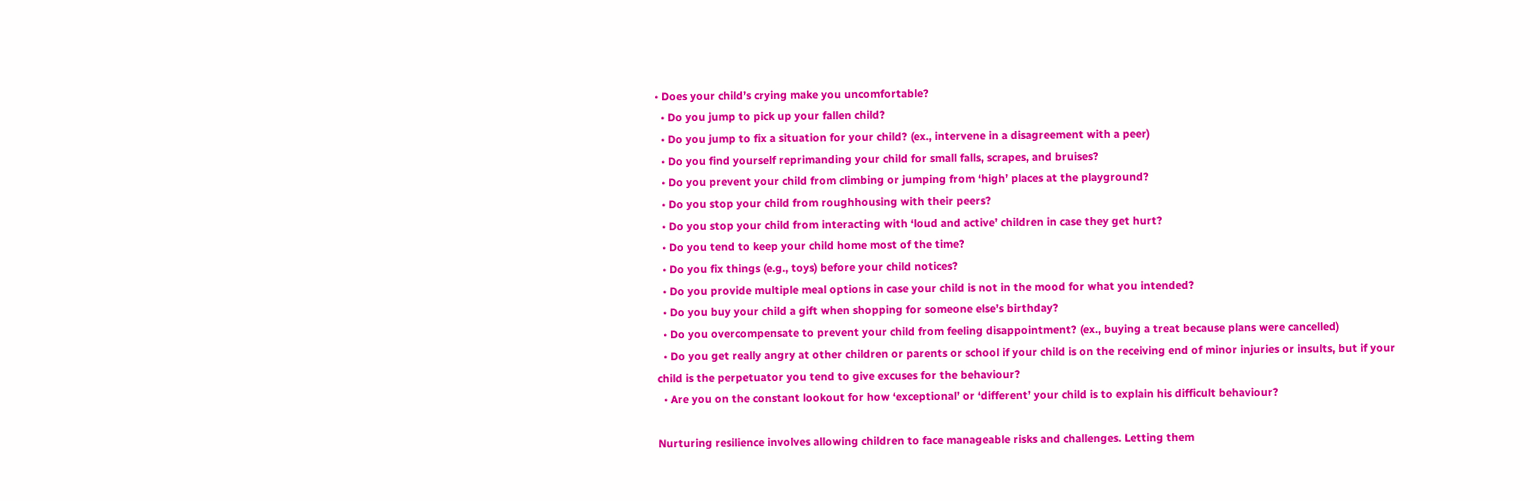• Does your child’s crying make you uncomfortable?
  • Do you jump to pick up your fallen child?
  • Do you jump to fix a situation for your child? (ex., intervene in a disagreement with a peer)
  • Do you find yourself reprimanding your child for small falls, scrapes, and bruises?
  • Do you prevent your child from climbing or jumping from ‘high’ places at the playground?
  • Do you stop your child from roughhousing with their peers?
  • Do you stop your child from interacting with ‘loud and active’ children in case they get hurt?
  • Do you tend to keep your child home most of the time?
  • Do you fix things (e.g., toys) before your child notices?
  • Do you provide multiple meal options in case your child is not in the mood for what you intended?
  • Do you buy your child a gift when shopping for someone else’s birthday?
  • Do you overcompensate to prevent your child from feeling disappointment? (ex., buying a treat because plans were cancelled)
  • Do you get really angry at other children or parents or school if your child is on the receiving end of minor injuries or insults, but if your child is the perpetuator you tend to give excuses for the behaviour?
  • Are you on the constant lookout for how ‘exceptional’ or ‘different’ your child is to explain his difficult behaviour?

Nurturing resilience involves allowing children to face manageable risks and challenges. Letting them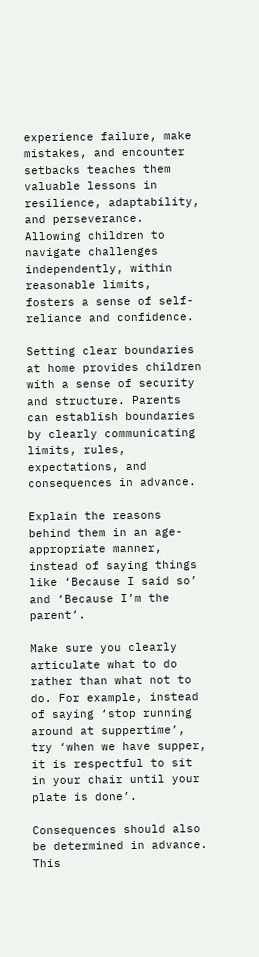experience failure, make mistakes, and encounter setbacks teaches them valuable lessons in resilience, adaptability, and perseverance. Allowing children to navigate challenges independently, within reasonable limits, fosters a sense of self-reliance and confidence.

Setting clear boundaries at home provides children with a sense of security and structure. Parents can establish boundaries by clearly communicating limits, rules, expectations, and consequences in advance.

Explain the reasons behind them in an age-appropriate manner, instead of saying things like ‘Because I said so’ and ‘Because I’m the parent’.

Make sure you clearly articulate what to do rather than what not to do. For example, instead of saying ‘stop running around at suppertime’, try ‘when we have supper, it is respectful to sit in your chair until your plate is done’.

Consequences should also be determined in advance. This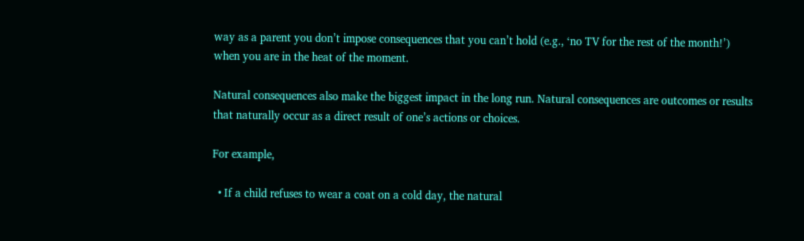way as a parent you don’t impose consequences that you can’t hold (e.g., ‘no TV for the rest of the month!’) when you are in the heat of the moment.

Natural consequences also make the biggest impact in the long run. Natural consequences are outcomes or results that naturally occur as a direct result of one’s actions or choices.

For example,

  • If a child refuses to wear a coat on a cold day, the natural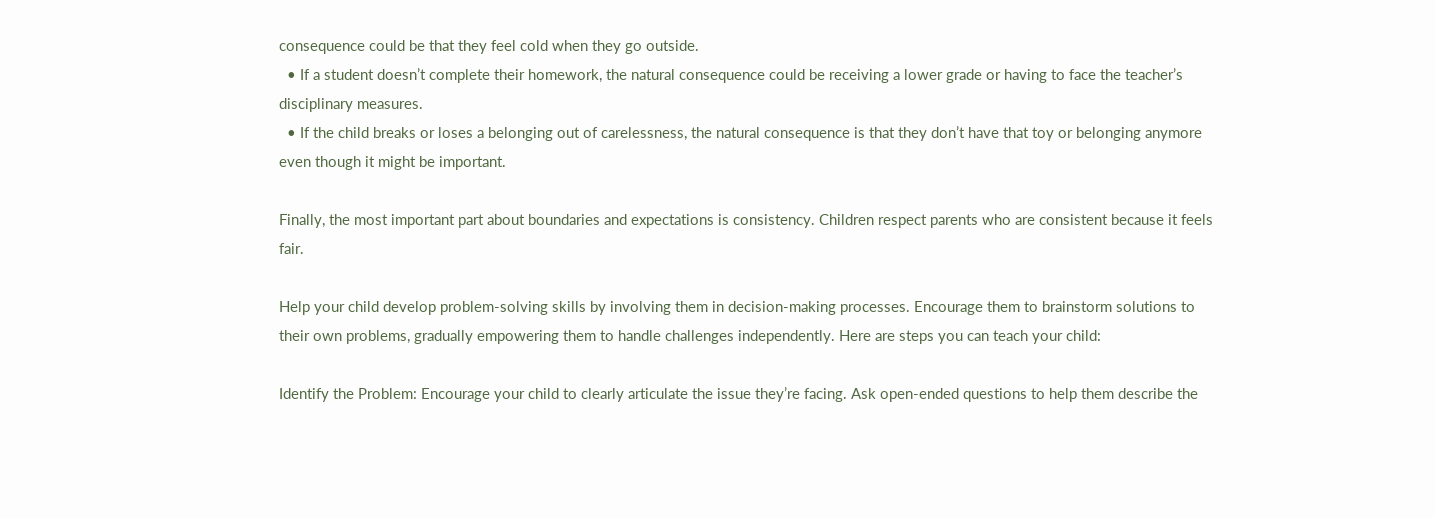consequence could be that they feel cold when they go outside.
  • If a student doesn’t complete their homework, the natural consequence could be receiving a lower grade or having to face the teacher’s disciplinary measures.
  • If the child breaks or loses a belonging out of carelessness, the natural consequence is that they don’t have that toy or belonging anymore even though it might be important.

Finally, the most important part about boundaries and expectations is consistency. Children respect parents who are consistent because it feels fair.

Help your child develop problem-solving skills by involving them in decision-making processes. Encourage them to brainstorm solutions to their own problems, gradually empowering them to handle challenges independently. Here are steps you can teach your child:

Identify the Problem: Encourage your child to clearly articulate the issue they’re facing. Ask open-ended questions to help them describe the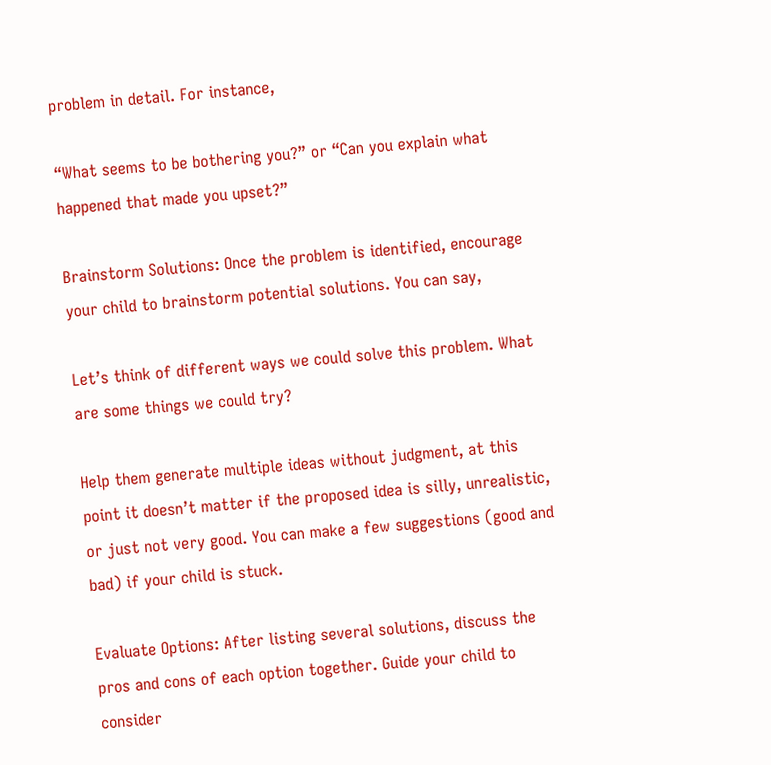problem in detail. For instance,

“What seems to be bothering you?” or “Can you explain what happened that made you upset?”

Brainstorm Solutions: Once the problem is identified, encourage your child to brainstorm potential solutions. You can say,

Let’s think of different ways we could solve this problem. What are some things we could try?

Help them generate multiple ideas without judgment, at this point it doesn’t matter if the proposed idea is silly, unrealistic, or just not very good. You can make a few suggestions (good and bad) if your child is stuck.

Evaluate Options: After listing several solutions, discuss the pros and cons of each option together. Guide your child to consider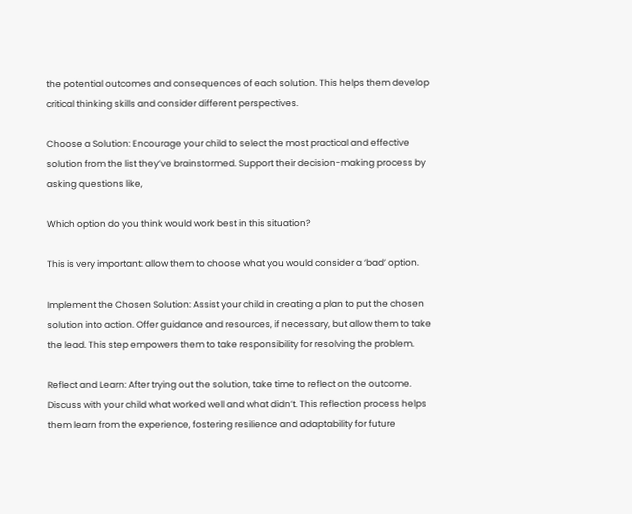the potential outcomes and consequences of each solution. This helps them develop critical thinking skills and consider different perspectives.

Choose a Solution: Encourage your child to select the most practical and effective solution from the list they’ve brainstormed. Support their decision-making process by asking questions like,

Which option do you think would work best in this situation?

This is very important: allow them to choose what you would consider a ‘bad’ option.

Implement the Chosen Solution: Assist your child in creating a plan to put the chosen solution into action. Offer guidance and resources, if necessary, but allow them to take the lead. This step empowers them to take responsibility for resolving the problem.

Reflect and Learn: After trying out the solution, take time to reflect on the outcome. Discuss with your child what worked well and what didn’t. This reflection process helps them learn from the experience, fostering resilience and adaptability for future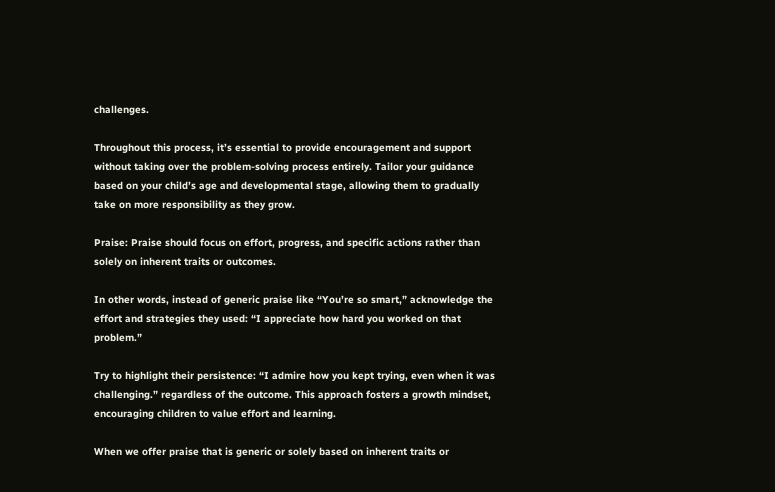challenges.

Throughout this process, it’s essential to provide encouragement and support without taking over the problem-solving process entirely. Tailor your guidance based on your child’s age and developmental stage, allowing them to gradually take on more responsibility as they grow.

Praise: Praise should focus on effort, progress, and specific actions rather than solely on inherent traits or outcomes.

In other words, instead of generic praise like “You’re so smart,” acknowledge the effort and strategies they used: “I appreciate how hard you worked on that problem.”

Try to highlight their persistence: “I admire how you kept trying, even when it was challenging.” regardless of the outcome. This approach fosters a growth mindset, encouraging children to value effort and learning.

When we offer praise that is generic or solely based on inherent traits or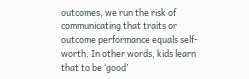outcomes, we run the risk of communicating that traits or outcome performance equals self-worth. In other words, kids learn that to be ‘good’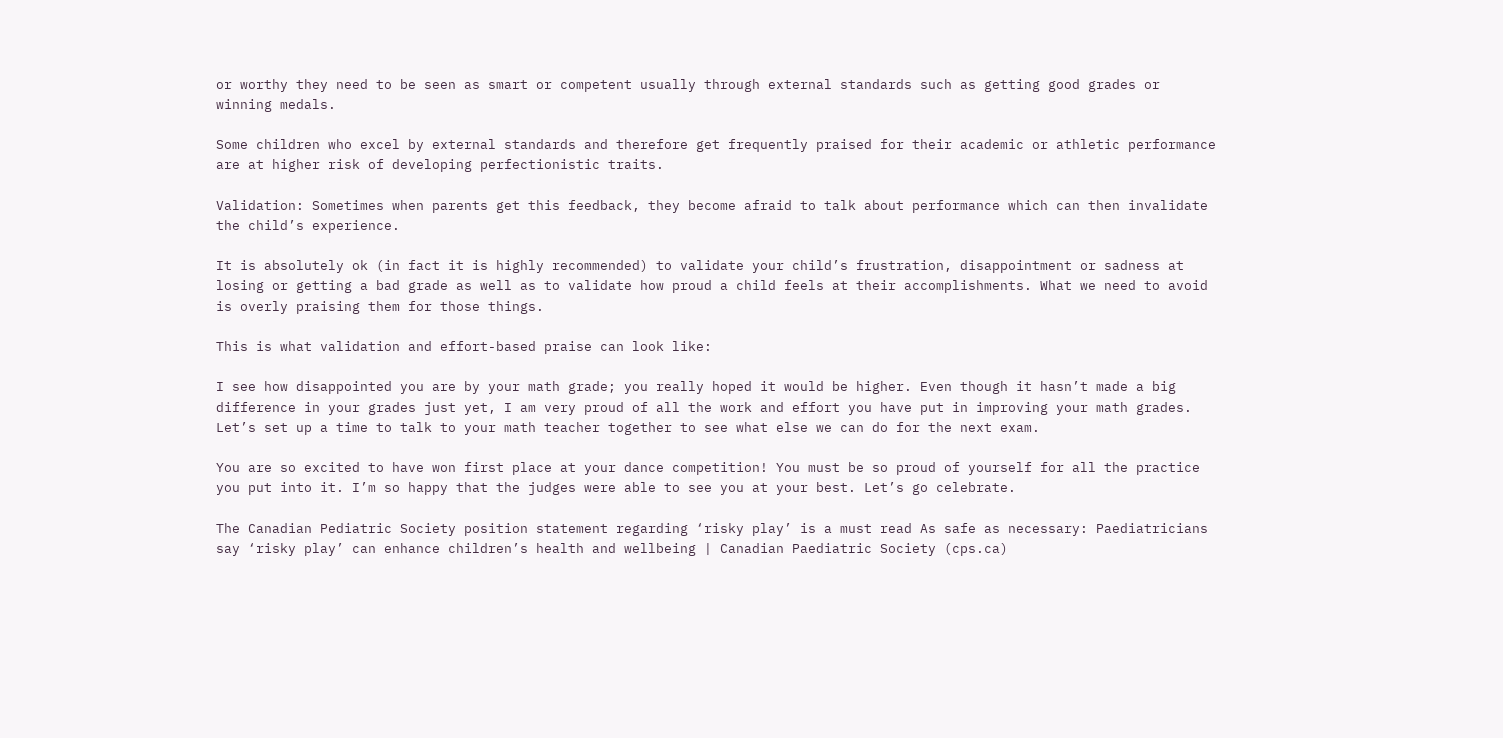or worthy they need to be seen as smart or competent usually through external standards such as getting good grades or winning medals.

Some children who excel by external standards and therefore get frequently praised for their academic or athletic performance are at higher risk of developing perfectionistic traits.

Validation: Sometimes when parents get this feedback, they become afraid to talk about performance which can then invalidate the child’s experience.

It is absolutely ok (in fact it is highly recommended) to validate your child’s frustration, disappointment or sadness at losing or getting a bad grade as well as to validate how proud a child feels at their accomplishments. What we need to avoid is overly praising them for those things.

This is what validation and effort-based praise can look like:

I see how disappointed you are by your math grade; you really hoped it would be higher. Even though it hasn’t made a big difference in your grades just yet, I am very proud of all the work and effort you have put in improving your math grades. Let’s set up a time to talk to your math teacher together to see what else we can do for the next exam.

You are so excited to have won first place at your dance competition! You must be so proud of yourself for all the practice you put into it. I’m so happy that the judges were able to see you at your best. Let’s go celebrate.

The Canadian Pediatric Society position statement regarding ‘risky play’ is a must read As safe as necessary: Paediatricians say ‘risky play’ can enhance children’s health and wellbeing | Canadian Paediatric Society (cps.ca)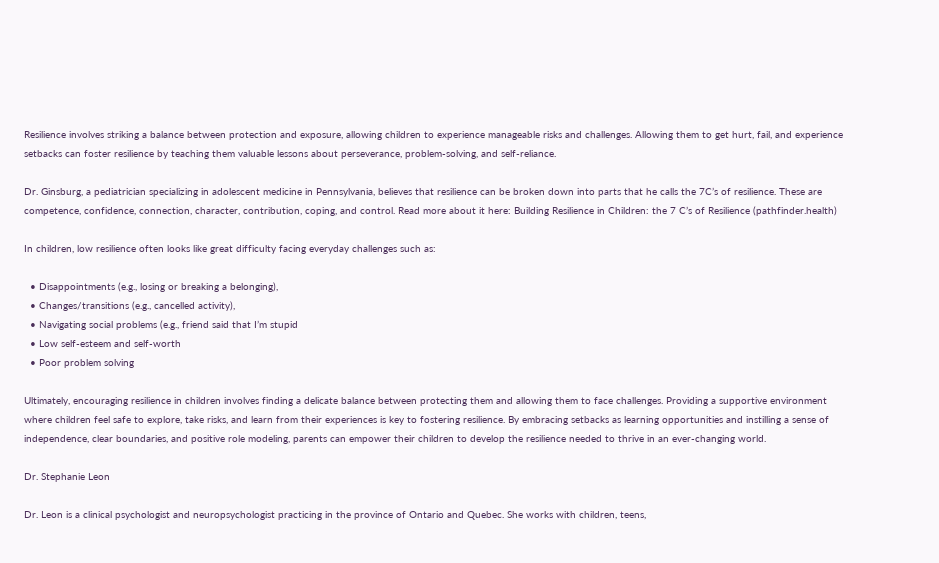Resilience involves striking a balance between protection and exposure, allowing children to experience manageable risks and challenges. Allowing them to get hurt, fail, and experience setbacks can foster resilience by teaching them valuable lessons about perseverance, problem-solving, and self-reliance.

Dr. Ginsburg, a pediatrician specializing in adolescent medicine in Pennsylvania, believes that resilience can be broken down into parts that he calls the 7C’s of resilience. These are competence, confidence, connection, character, contribution, coping, and control. Read more about it here: Building Resilience in Children: the 7 C’s of Resilience (pathfinder.health)

In children, low resilience often looks like great difficulty facing everyday challenges such as:

  • Disappointments (e.g., losing or breaking a belonging),
  • Changes/transitions (e.g., cancelled activity),
  • Navigating social problems (e.g., friend said that I’m stupid
  • Low self-esteem and self-worth
  • Poor problem solving

Ultimately, encouraging resilience in children involves finding a delicate balance between protecting them and allowing them to face challenges. Providing a supportive environment where children feel safe to explore, take risks, and learn from their experiences is key to fostering resilience. By embracing setbacks as learning opportunities and instilling a sense of independence, clear boundaries, and positive role modeling, parents can empower their children to develop the resilience needed to thrive in an ever-changing world.

Dr. Stephanie Leon

Dr. Leon is a clinical psychologist and neuropsychologist practicing in the province of Ontario and Quebec. She works with children, teens,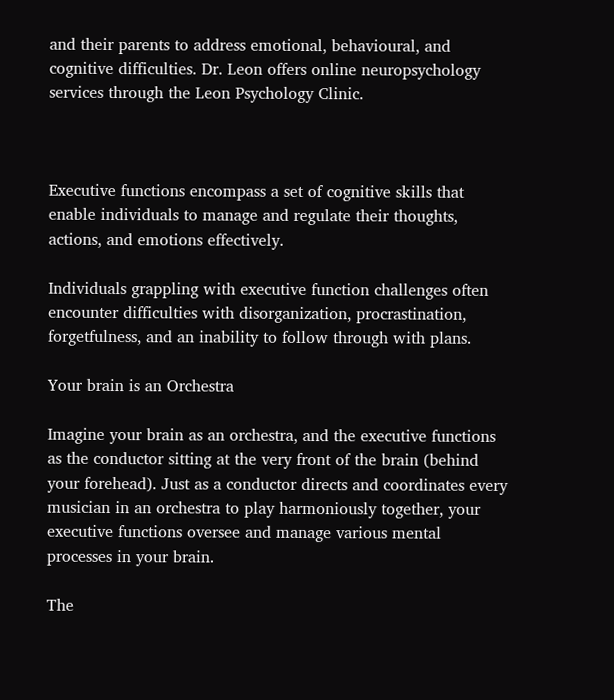and their parents to address emotional, behavioural, and cognitive difficulties. Dr. Leon offers online neuropsychology services through the Leon Psychology Clinic.



Executive functions encompass a set of cognitive skills that enable individuals to manage and regulate their thoughts, actions, and emotions effectively.

Individuals grappling with executive function challenges often encounter difficulties with disorganization, procrastination, forgetfulness, and an inability to follow through with plans.

Your brain is an Orchestra

Imagine your brain as an orchestra, and the executive functions as the conductor sitting at the very front of the brain (behind your forehead). Just as a conductor directs and coordinates every musician in an orchestra to play harmoniously together, your executive functions oversee and manage various mental processes in your brain.

The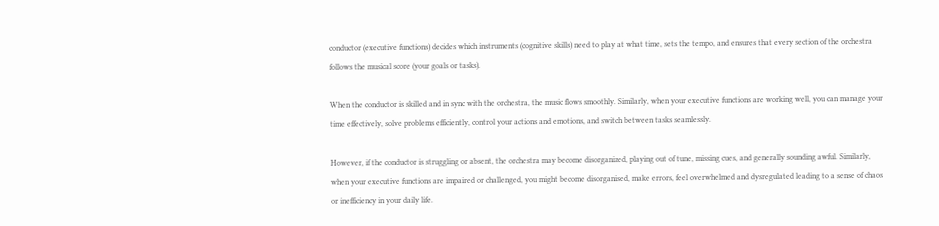conductor (executive functions) decides which instruments (cognitive skills) need to play at what time, sets the tempo, and ensures that every section of the orchestra follows the musical score (your goals or tasks).

When the conductor is skilled and in sync with the orchestra, the music flows smoothly. Similarly, when your executive functions are working well, you can manage your time effectively, solve problems efficiently, control your actions and emotions, and switch between tasks seamlessly.

However, if the conductor is struggling or absent, the orchestra may become disorganized, playing out of tune, missing cues, and generally sounding awful. Similarly, when your executive functions are impaired or challenged, you might become disorganised, make errors, feel overwhelmed and dysregulated leading to a sense of chaos or inefficiency in your daily life.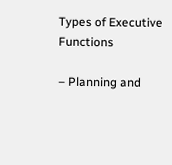Types of Executive Functions

– Planning and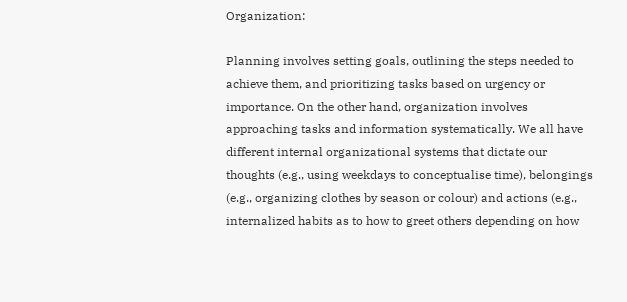Organization:

Planning involves setting goals, outlining the steps needed to achieve them, and prioritizing tasks based on urgency or importance. On the other hand, organization involves approaching tasks and information systematically. We all have different internal organizational systems that dictate our thoughts (e.g., using weekdays to conceptualise time), belongings (e.g., organizing clothes by season or colour) and actions (e.g., internalized habits as to how to greet others depending on how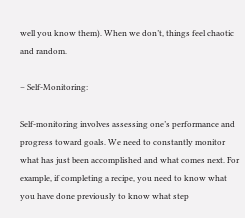well you know them). When we don’t, things feel chaotic and random.

– Self-Monitoring:

Self-monitoring involves assessing one’s performance and progress toward goals. We need to constantly monitor what has just been accomplished and what comes next. For example, if completing a recipe, you need to know what you have done previously to know what step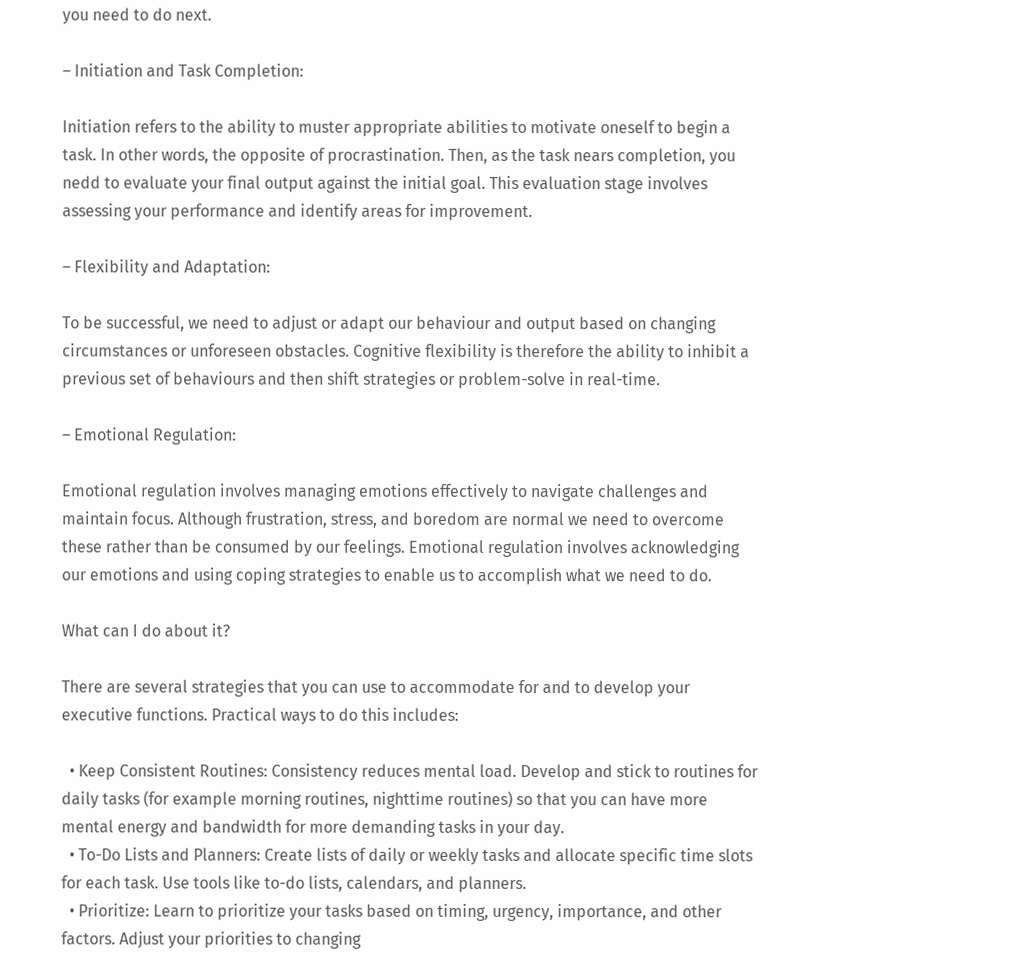you need to do next.

– Initiation and Task Completion:

Initiation refers to the ability to muster appropriate abilities to motivate oneself to begin a task. In other words, the opposite of procrastination. Then, as the task nears completion, you nedd to evaluate your final output against the initial goal. This evaluation stage involves assessing your performance and identify areas for improvement.

– Flexibility and Adaptation:

To be successful, we need to adjust or adapt our behaviour and output based on changing circumstances or unforeseen obstacles. Cognitive flexibility is therefore the ability to inhibit a previous set of behaviours and then shift strategies or problem-solve in real-time.

– Emotional Regulation:

Emotional regulation involves managing emotions effectively to navigate challenges and maintain focus. Although frustration, stress, and boredom are normal we need to overcome these rather than be consumed by our feelings. Emotional regulation involves acknowledging our emotions and using coping strategies to enable us to accomplish what we need to do.

What can I do about it?

There are several strategies that you can use to accommodate for and to develop your executive functions. Practical ways to do this includes:

  • Keep Consistent Routines: Consistency reduces mental load. Develop and stick to routines for daily tasks (for example morning routines, nighttime routines) so that you can have more mental energy and bandwidth for more demanding tasks in your day.
  • To-Do Lists and Planners: Create lists of daily or weekly tasks and allocate specific time slots for each task. Use tools like to-do lists, calendars, and planners.
  • Prioritize: Learn to prioritize your tasks based on timing, urgency, importance, and other factors. Adjust your priorities to changing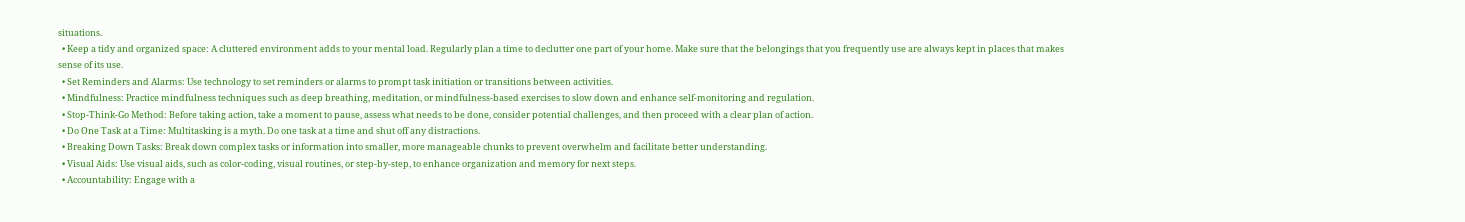situations.
  • Keep a tidy and organized space: A cluttered environment adds to your mental load. Regularly plan a time to declutter one part of your home. Make sure that the belongings that you frequently use are always kept in places that makes sense of its use.
  • Set Reminders and Alarms: Use technology to set reminders or alarms to prompt task initiation or transitions between activities.
  • Mindfulness: Practice mindfulness techniques such as deep breathing, meditation, or mindfulness-based exercises to slow down and enhance self-monitoring and regulation.
  • Stop-Think-Go Method: Before taking action, take a moment to pause, assess what needs to be done, consider potential challenges, and then proceed with a clear plan of action.
  • Do One Task at a Time: Multitasking is a myth. Do one task at a time and shut off any distractions.
  • Breaking Down Tasks: Break down complex tasks or information into smaller, more manageable chunks to prevent overwhelm and facilitate better understanding.
  • Visual Aids: Use visual aids, such as color-coding, visual routines, or step-by-step, to enhance organization and memory for next steps.
  • Accountability: Engage with a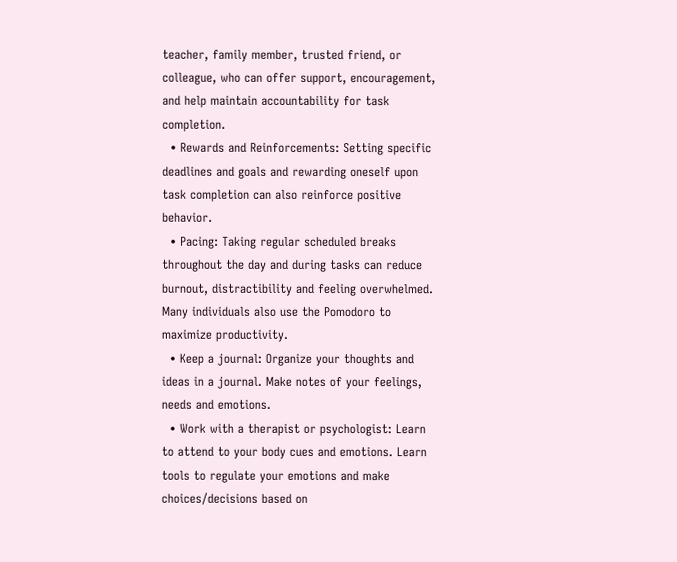teacher, family member, trusted friend, or colleague, who can offer support, encouragement, and help maintain accountability for task completion.
  • Rewards and Reinforcements: Setting specific deadlines and goals and rewarding oneself upon task completion can also reinforce positive behavior.
  • Pacing: Taking regular scheduled breaks throughout the day and during tasks can reduce burnout, distractibility and feeling overwhelmed. Many individuals also use the Pomodoro to maximize productivity.
  • Keep a journal: Organize your thoughts and ideas in a journal. Make notes of your feelings, needs and emotions.
  • Work with a therapist or psychologist: Learn to attend to your body cues and emotions. Learn tools to regulate your emotions and make choices/decisions based on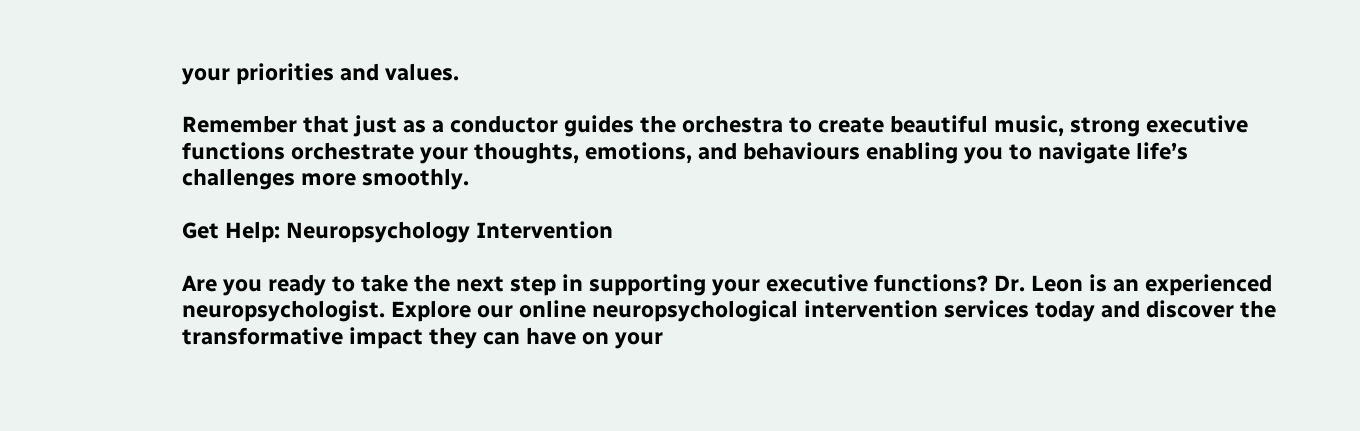your priorities and values.

Remember that just as a conductor guides the orchestra to create beautiful music, strong executive functions orchestrate your thoughts, emotions, and behaviours enabling you to navigate life’s challenges more smoothly.

Get Help: Neuropsychology Intervention

Are you ready to take the next step in supporting your executive functions? Dr. Leon is an experienced neuropsychologist. Explore our online neuropsychological intervention services today and discover the transformative impact they can have on your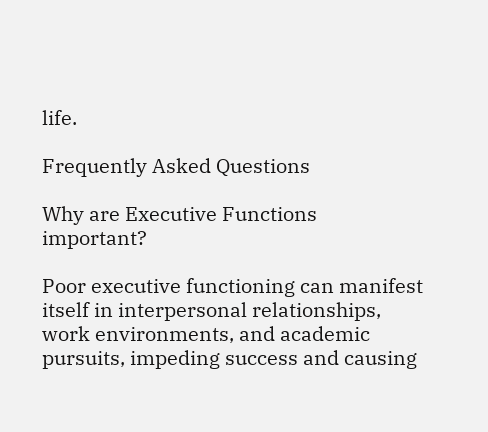life.

Frequently Asked Questions

Why are Executive Functions important?

Poor executive functioning can manifest itself in interpersonal relationships, work environments, and academic pursuits, impeding success and causing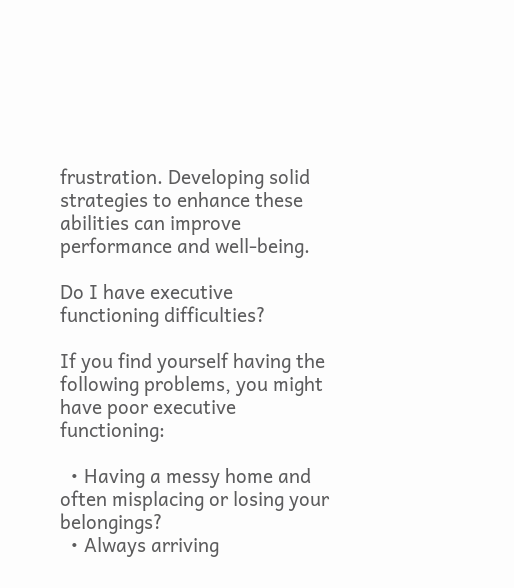frustration. Developing solid strategies to enhance these abilities can improve performance and well-being.

Do I have executive functioning difficulties?

If you find yourself having the following problems, you might have poor executive functioning:

  • Having a messy home and often misplacing or losing your belongings?
  • Always arriving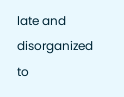late and disorganized to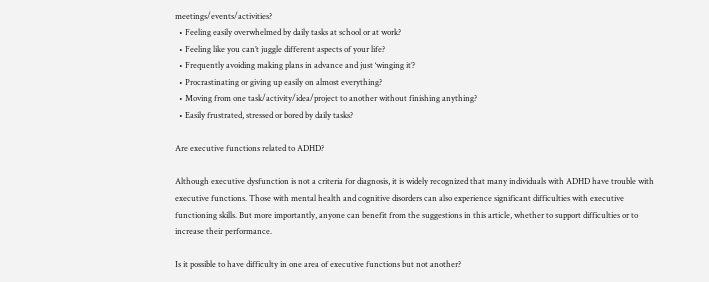meetings/events/activities?
  • Feeling easily overwhelmed by daily tasks at school or at work?
  • Feeling like you can’t juggle different aspects of your life?
  • Frequently avoiding making plans in advance and just ‘winging it’?
  • Procrastinating or giving up easily on almost everything?
  • Moving from one task/activity/idea/project to another without finishing anything?
  • Easily frustrated, stressed or bored by daily tasks?

Are executive functions related to ADHD?

Although executive dysfunction is not a criteria for diagnosis, it is widely recognized that many individuals with ADHD have trouble with executive functions. Those with mental health and cognitive disorders can also experience significant difficulties with executive functioning skills. But more importantly, anyone can benefit from the suggestions in this article, whether to support difficulties or to increase their performance.

Is it possible to have difficulty in one area of executive functions but not another?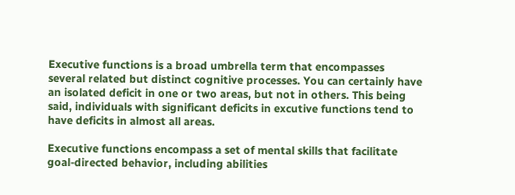Executive functions is a broad umbrella term that encompasses several related but distinct cognitive processes. You can certainly have an isolated deficit in one or two areas, but not in others. This being said, individuals with significant deficits in excutive functions tend to have deficits in almost all areas.

Executive functions encompass a set of mental skills that facilitate goal-directed behavior, including abilities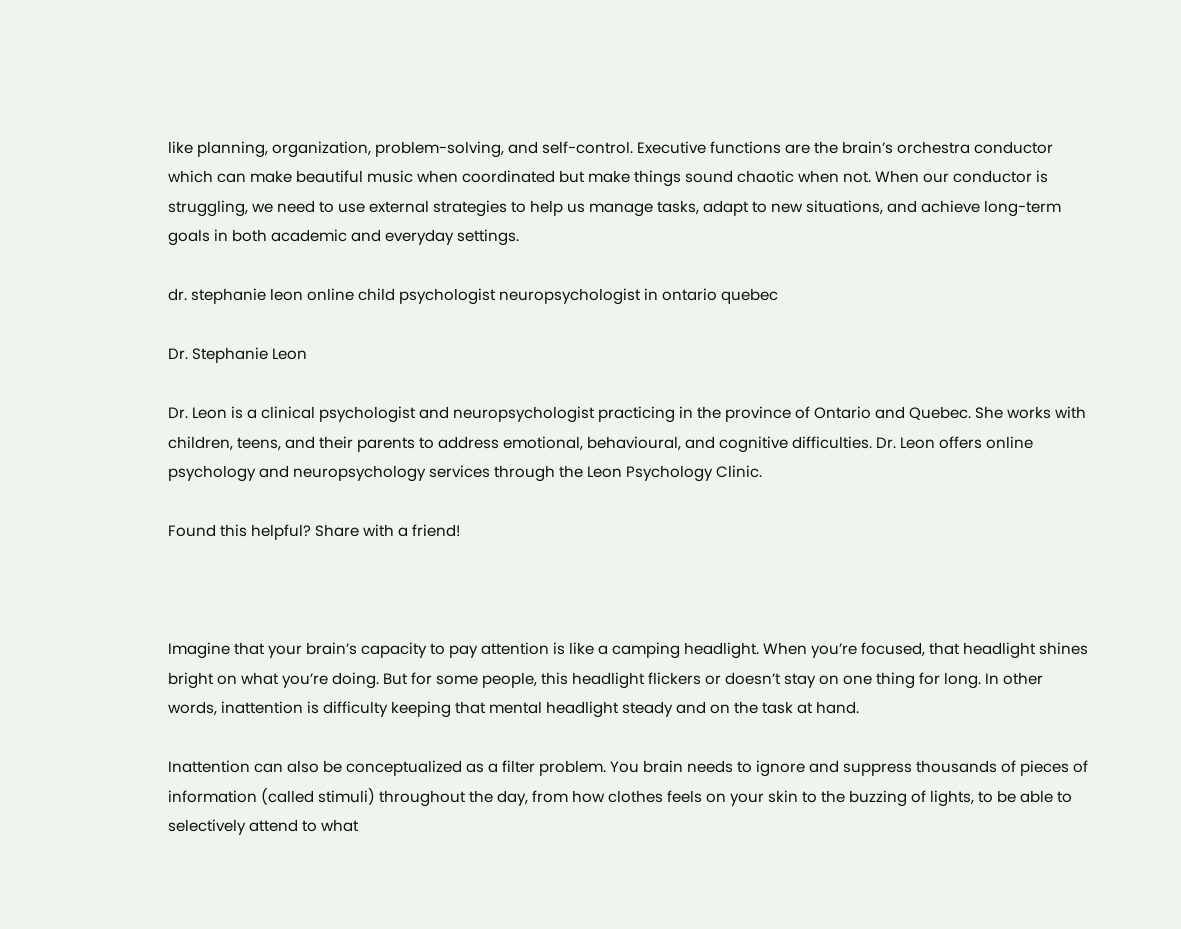like planning, organization, problem-solving, and self-control. Executive functions are the brain’s orchestra conductor which can make beautiful music when coordinated but make things sound chaotic when not. When our conductor is struggling, we need to use external strategies to help us manage tasks, adapt to new situations, and achieve long-term goals in both academic and everyday settings.

dr. stephanie leon online child psychologist neuropsychologist in ontario quebec

Dr. Stephanie Leon

Dr. Leon is a clinical psychologist and neuropsychologist practicing in the province of Ontario and Quebec. She works with children, teens, and their parents to address emotional, behavioural, and cognitive difficulties. Dr. Leon offers online psychology and neuropsychology services through the Leon Psychology Clinic.

Found this helpful? Share with a friend!



Imagine that your brain’s capacity to pay attention is like a camping headlight. When you’re focused, that headlight shines bright on what you’re doing. But for some people, this headlight flickers or doesn’t stay on one thing for long. In other words, inattention is difficulty keeping that mental headlight steady and on the task at hand.

Inattention can also be conceptualized as a filter problem. You brain needs to ignore and suppress thousands of pieces of information (called stimuli) throughout the day, from how clothes feels on your skin to the buzzing of lights, to be able to selectively attend to what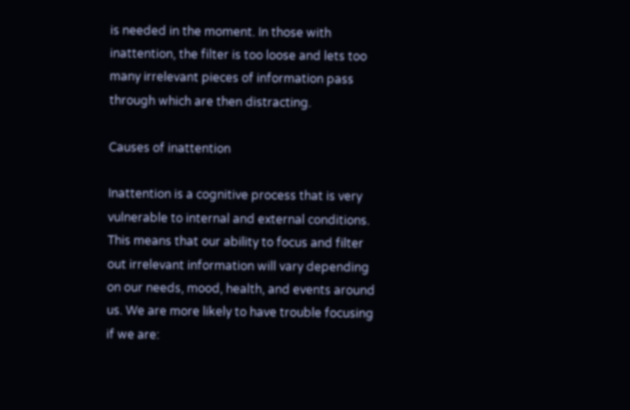is needed in the moment. In those with inattention, the filter is too loose and lets too many irrelevant pieces of information pass through which are then distracting.

Causes of inattention

Inattention is a cognitive process that is very vulnerable to internal and external conditions. This means that our ability to focus and filter out irrelevant information will vary depending on our needs, mood, health, and events around us. We are more likely to have trouble focusing if we are: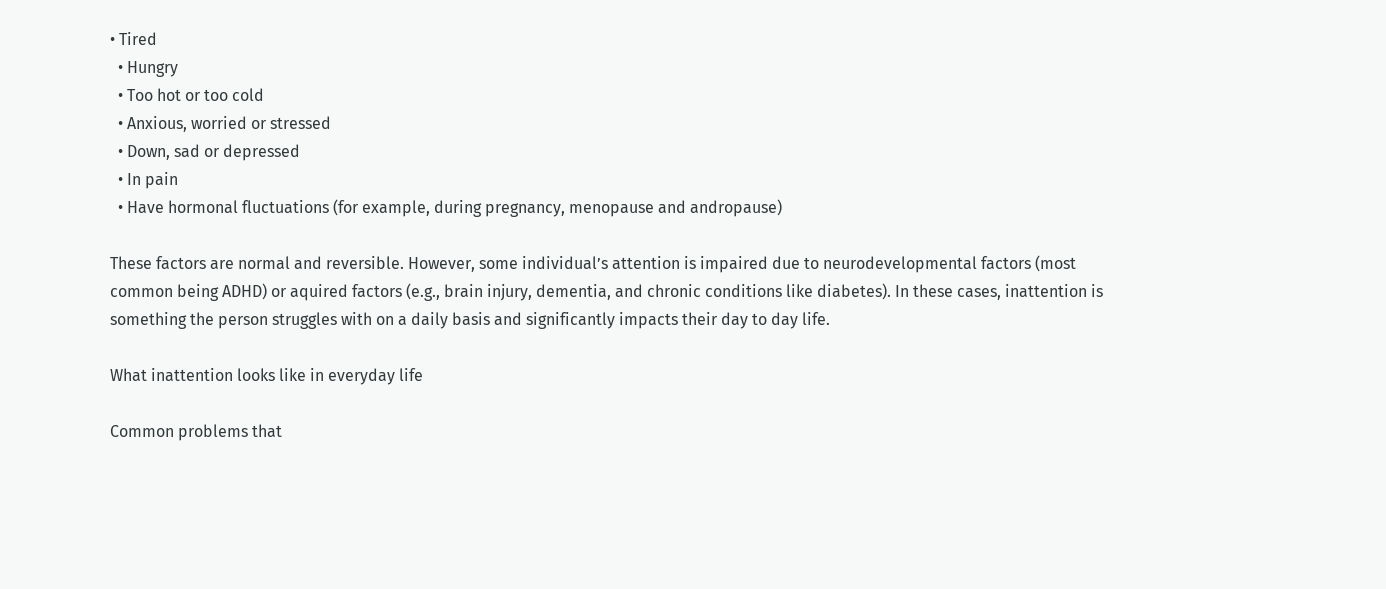• Tired
  • Hungry
  • Too hot or too cold
  • Anxious, worried or stressed
  • Down, sad or depressed
  • In pain
  • Have hormonal fluctuations (for example, during pregnancy, menopause and andropause)

These factors are normal and reversible. However, some individual’s attention is impaired due to neurodevelopmental factors (most common being ADHD) or aquired factors (e.g., brain injury, dementia, and chronic conditions like diabetes). In these cases, inattention is something the person struggles with on a daily basis and significantly impacts their day to day life.

What inattention looks like in everyday life

Common problems that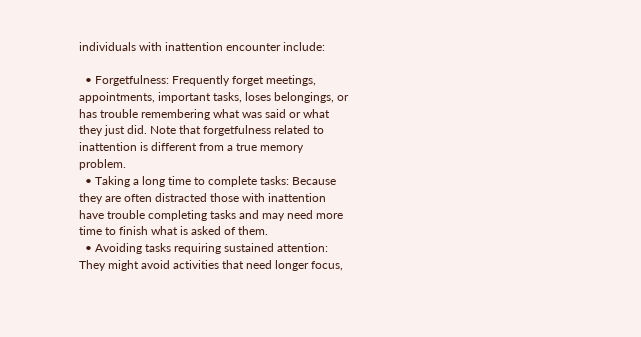individuals with inattention encounter include:

  • Forgetfulness: Frequently forget meetings, appointments, important tasks, loses belongings, or has trouble remembering what was said or what they just did. Note that forgetfulness related to inattention is different from a true memory problem.
  • Taking a long time to complete tasks: Because they are often distracted those with inattention have trouble completing tasks and may need more time to finish what is asked of them.
  • Avoiding tasks requiring sustained attention: They might avoid activities that need longer focus,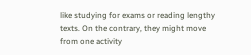like studying for exams or reading lengthy texts. On the contrary, they might move from one activity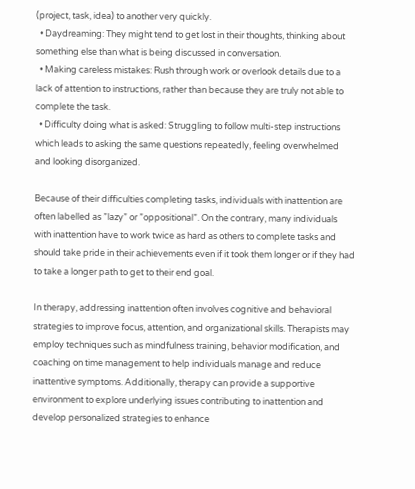(project, task, idea) to another very quickly.
  • Daydreaming: They might tend to get lost in their thoughts, thinking about something else than what is being discussed in conversation.
  • Making careless mistakes: Rush through work or overlook details due to a lack of attention to instructions, rather than because they are truly not able to complete the task.
  • Difficulty doing what is asked: Struggling to follow multi-step instructions which leads to asking the same questions repeatedly, feeling overwhelmed and looking disorganized.

Because of their difficulties completing tasks, individuals with inattention are often labelled as ”lazy” or ”oppositional”. On the contrary, many individuals with inattention have to work twice as hard as others to complete tasks and should take pride in their achievements even if it took them longer or if they had to take a longer path to get to their end goal.

In therapy, addressing inattention often involves cognitive and behavioral strategies to improve focus, attention, and organizational skills. Therapists may employ techniques such as mindfulness training, behavior modification, and coaching on time management to help individuals manage and reduce inattentive symptoms. Additionally, therapy can provide a supportive environment to explore underlying issues contributing to inattention and develop personalized strategies to enhance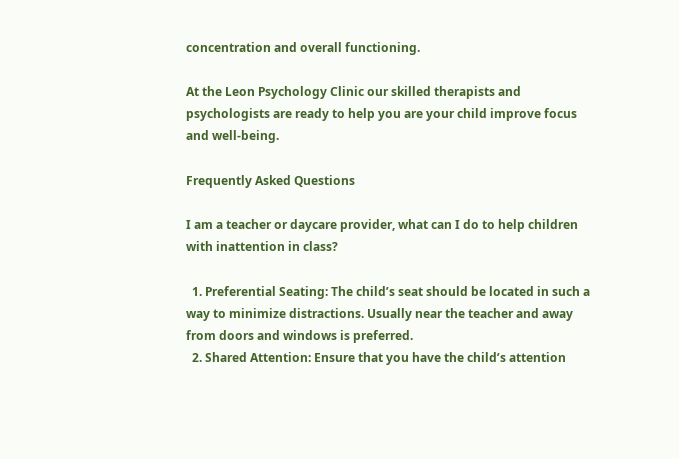concentration and overall functioning.

At the Leon Psychology Clinic our skilled therapists and psychologists are ready to help you are your child improve focus and well-being.

Frequently Asked Questions

I am a teacher or daycare provider, what can I do to help children with inattention in class?

  1. Preferential Seating: The child’s seat should be located in such a way to minimize distractions. Usually near the teacher and away from doors and windows is preferred.
  2. Shared Attention: Ensure that you have the child’s attention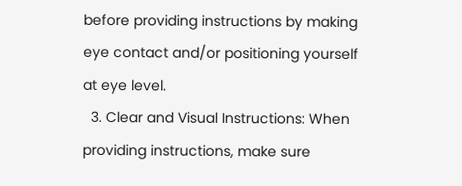before providing instructions by making eye contact and/or positioning yourself at eye level.
  3. Clear and Visual Instructions: When providing instructions, make sure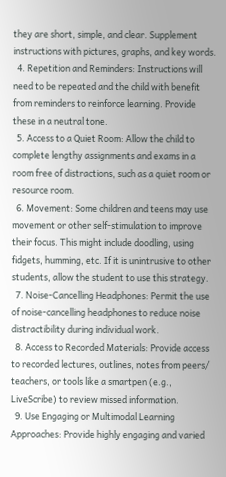they are short, simple, and clear. Supplement instructions with pictures, graphs, and key words.
  4. Repetition and Reminders: Instructions will need to be repeated and the child with benefit from reminders to reinforce learning. Provide these in a neutral tone.
  5. Access to a Quiet Room: Allow the child to complete lengthy assignments and exams in a room free of distractions, such as a quiet room or resource room.
  6. Movement: Some children and teens may use movement or other self-stimulation to improve their focus. This might include doodling, using fidgets, humming, etc. If it is unintrusive to other students, allow the student to use this strategy.
  7. Noise-Cancelling Headphones: Permit the use of noise-cancelling headphones to reduce noise distractibility during individual work.
  8. Access to Recorded Materials: Provide access to recorded lectures, outlines, notes from peers/ teachers, or tools like a smartpen (e.g., LiveScribe) to review missed information.
  9. Use Engaging or Multimodal Learning Approaches: Provide highly engaging and varied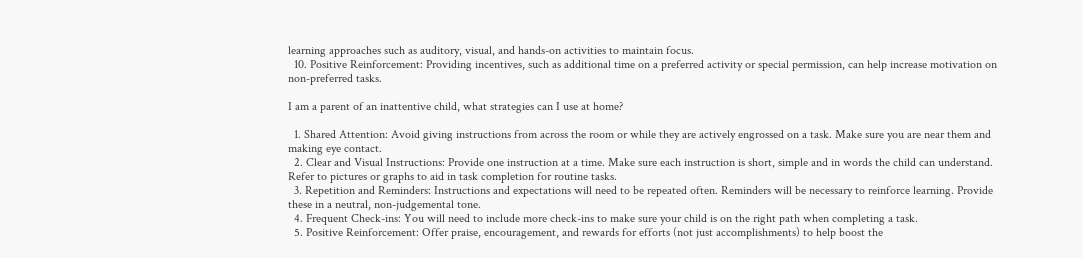learning approaches such as auditory, visual, and hands-on activities to maintain focus.
  10. Positive Reinforcement: Providing incentives, such as additional time on a preferred activity or special permission, can help increase motivation on non-preferred tasks.

I am a parent of an inattentive child, what strategies can I use at home?

  1. Shared Attention: Avoid giving instructions from across the room or while they are actively engrossed on a task. Make sure you are near them and making eye contact.
  2. Clear and Visual Instructions: Provide one instruction at a time. Make sure each instruction is short, simple and in words the child can understand. Refer to pictures or graphs to aid in task completion for routine tasks.
  3. Repetition and Reminders: Instructions and expectations will need to be repeated often. Reminders will be necessary to reinforce learning. Provide these in a neutral, non-judgemental tone.
  4. Frequent Check-ins: You will need to include more check-ins to make sure your child is on the right path when completing a task.
  5. Positive Reinforcement: Offer praise, encouragement, and rewards for efforts (not just accomplishments) to help boost the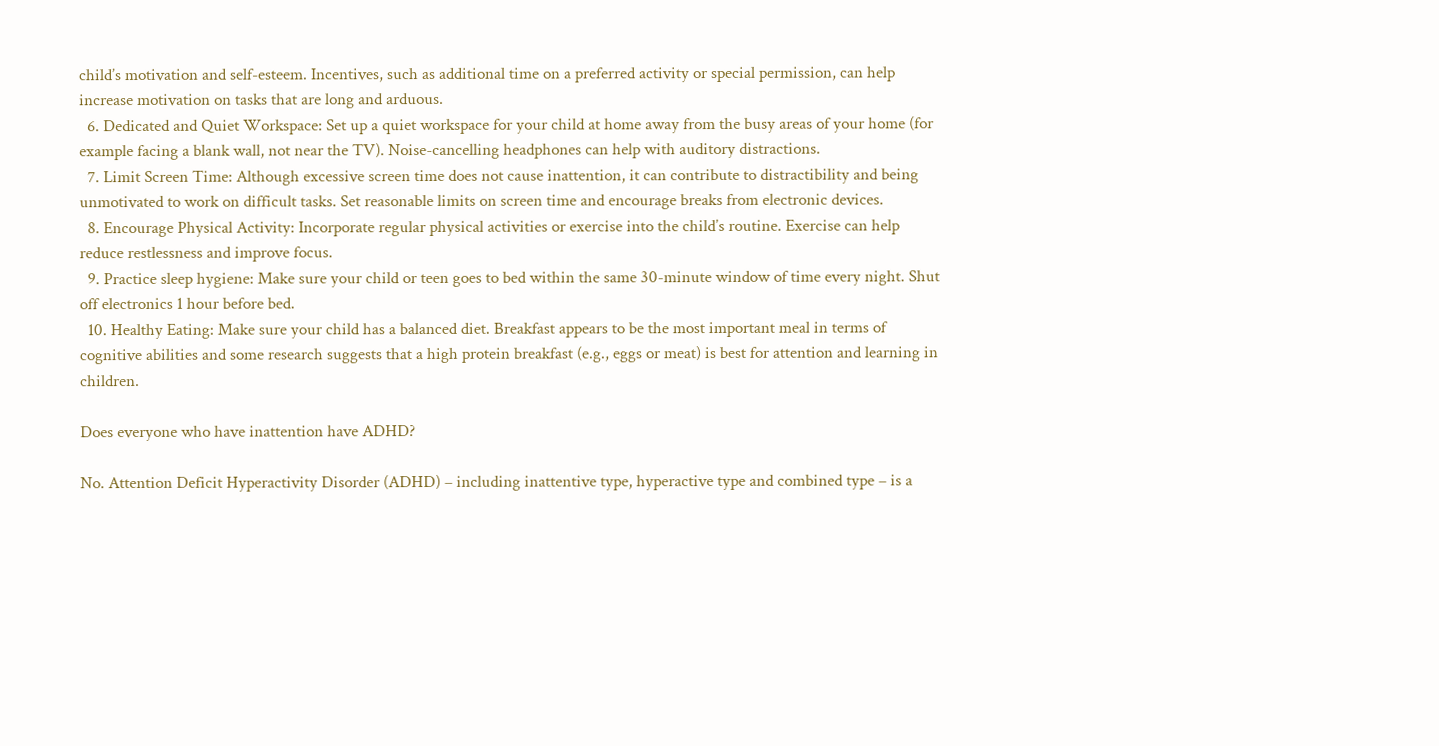child’s motivation and self-esteem. Incentives, such as additional time on a preferred activity or special permission, can help increase motivation on tasks that are long and arduous.
  6. Dedicated and Quiet Workspace: Set up a quiet workspace for your child at home away from the busy areas of your home (for example facing a blank wall, not near the TV). Noise-cancelling headphones can help with auditory distractions.
  7. Limit Screen Time: Although excessive screen time does not cause inattention, it can contribute to distractibility and being unmotivated to work on difficult tasks. Set reasonable limits on screen time and encourage breaks from electronic devices.
  8. Encourage Physical Activity: Incorporate regular physical activities or exercise into the child’s routine. Exercise can help reduce restlessness and improve focus.
  9. Practice sleep hygiene: Make sure your child or teen goes to bed within the same 30-minute window of time every night. Shut off electronics 1 hour before bed.
  10. Healthy Eating: Make sure your child has a balanced diet. Breakfast appears to be the most important meal in terms of cognitive abilities and some research suggests that a high protein breakfast (e.g., eggs or meat) is best for attention and learning in children.

Does everyone who have inattention have ADHD?

No. Attention Deficit Hyperactivity Disorder (ADHD) – including inattentive type, hyperactive type and combined type – is a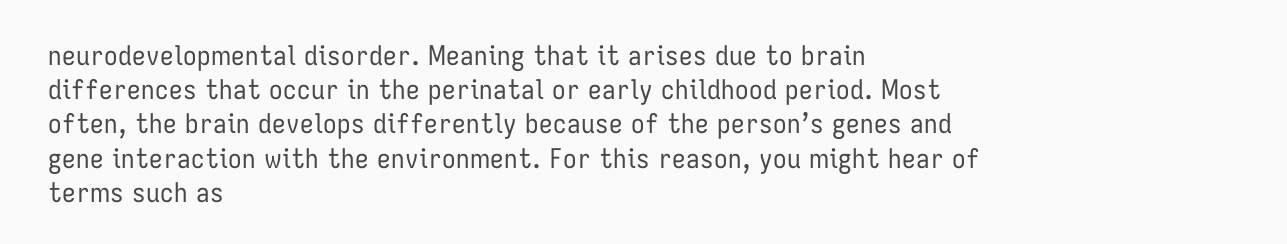neurodevelopmental disorder. Meaning that it arises due to brain differences that occur in the perinatal or early childhood period. Most often, the brain develops differently because of the person’s genes and gene interaction with the environment. For this reason, you might hear of terms such as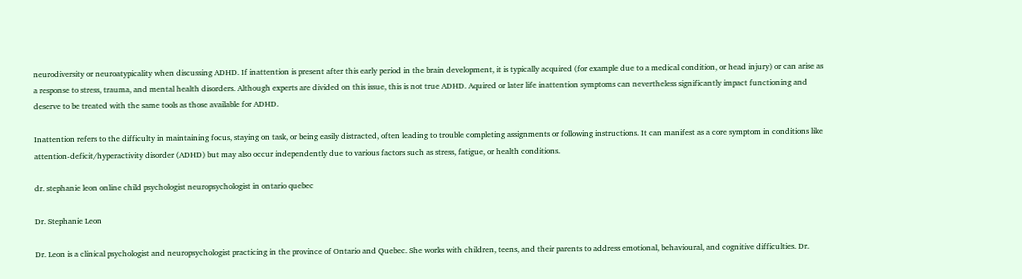neurodiversity or neuroatypicality when discussing ADHD. If inattention is present after this early period in the brain development, it is typically acquired (for example due to a medical condition, or head injury) or can arise as a response to stress, trauma, and mental health disorders. Although experts are divided on this issue, this is not true ADHD. Aquired or later life inattention symptoms can nevertheless significantly impact functioning and deserve to be treated with the same tools as those available for ADHD.

Inattention refers to the difficulty in maintaining focus, staying on task, or being easily distracted, often leading to trouble completing assignments or following instructions. It can manifest as a core symptom in conditions like attention-deficit/hyperactivity disorder (ADHD) but may also occur independently due to various factors such as stress, fatigue, or health conditions.

dr. stephanie leon online child psychologist neuropsychologist in ontario quebec

Dr. Stephanie Leon

Dr. Leon is a clinical psychologist and neuropsychologist practicing in the province of Ontario and Quebec. She works with children, teens, and their parents to address emotional, behavioural, and cognitive difficulties. Dr.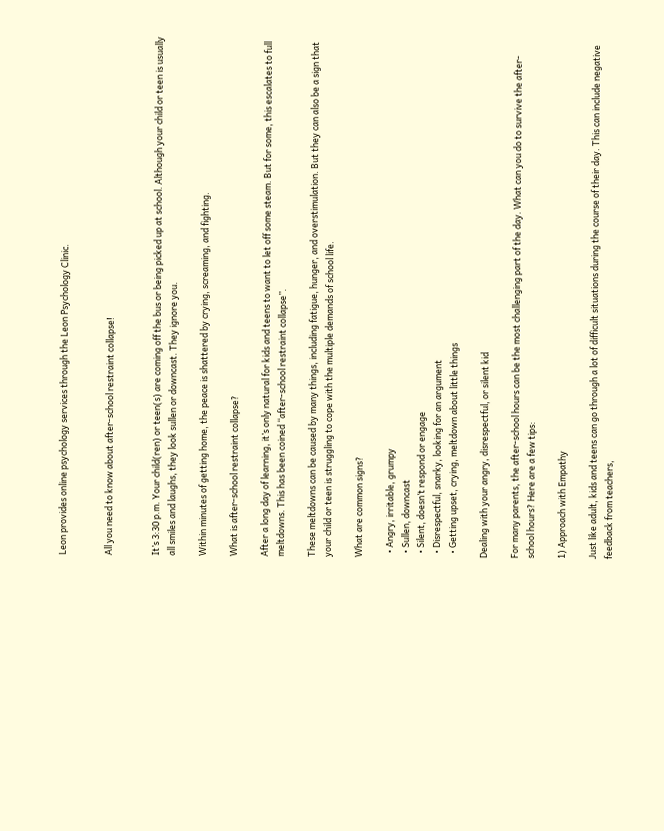Leon provides online psychology services through the Leon Psychology Clinic.


All you need to know about after-school restraint collapse!


It’s 3:30 p.m. Your child(ren) or teen(s) are coming off the bus or being picked up at school. Although your child or teen is usually all smiles and laughs, they look sullen or downcast. They ignore you.

Within minutes of getting home, the peace is shattered by crying, screaming, and fighting.

What is after-school restraint collapse?

After a long day of learning, it’s only natural for kids and teens to want to let off some steam. But for some, this escalates to full meltdowns. This has been coined ‘‘after-school restraint collapse’’.

These meltdowns can be caused by many things, including fatigue, hunger, and overstimulation. But they can also be a sign that your child or teen is struggling to cope with the multiple demands of school life.

What are common signs?

  • Angry, irritable, grumpy
  • Sullen, downcast
  • Silent, doesn’t respond or engage
  • Disrespectful, snarky, looking for an argument
  • Getting upset, crying, meltdown about little things

Dealing with your angry, disrespectful, or silent kid

For many parents, the after-school hours can be the most challenging part of the day. What can you do to survive the after-school hours? Here are a few tips:

1) Approach with Empathy

Just like adult, kids and teens can go through a lot of difficult situations during the course of their day. This can include negative feedback from teachers,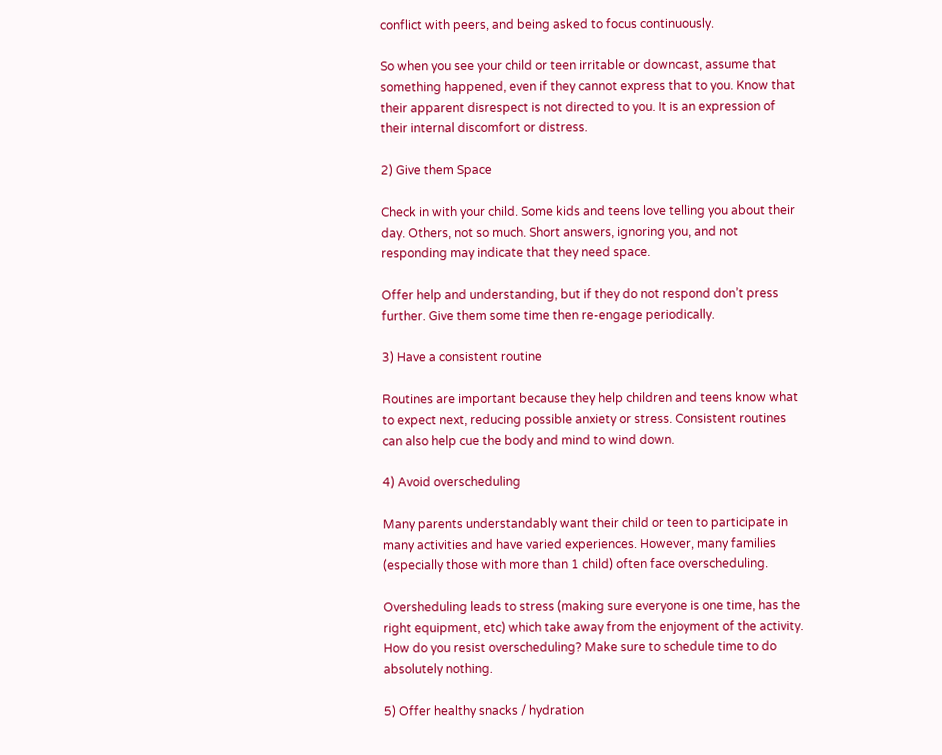conflict with peers, and being asked to focus continuously.

So when you see your child or teen irritable or downcast, assume that something happened, even if they cannot express that to you. Know that their apparent disrespect is not directed to you. It is an expression of their internal discomfort or distress.

2) Give them Space

Check in with your child. Some kids and teens love telling you about their day. Others, not so much. Short answers, ignoring you, and not responding may indicate that they need space.

Offer help and understanding, but if they do not respond don’t press further. Give them some time then re-engage periodically.

3) Have a consistent routine

Routines are important because they help children and teens know what to expect next, reducing possible anxiety or stress. Consistent routines can also help cue the body and mind to wind down.

4) Avoid overscheduling

Many parents understandably want their child or teen to participate in many activities and have varied experiences. However, many families (especially those with more than 1 child) often face overscheduling.

Oversheduling leads to stress (making sure everyone is one time, has the right equipment, etc) which take away from the enjoyment of the activity. How do you resist overscheduling? Make sure to schedule time to do absolutely nothing.

5) Offer healthy snacks / hydration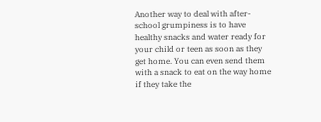Another way to deal with after-school grumpiness is to have healthy snacks and water ready for your child or teen as soon as they get home. You can even send them with a snack to eat on the way home if they take the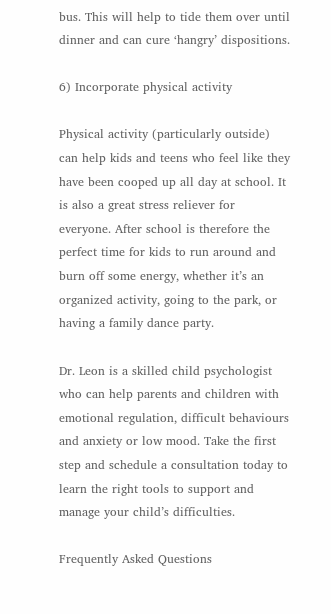bus. This will help to tide them over until dinner and can cure ‘hangry’ dispositions.

6) Incorporate physical activity

Physical activity (particularly outside) can help kids and teens who feel like they have been cooped up all day at school. It is also a great stress reliever for everyone. After school is therefore the perfect time for kids to run around and burn off some energy, whether it’s an organized activity, going to the park, or having a family dance party.

Dr. Leon is a skilled child psychologist who can help parents and children with emotional regulation, difficult behaviours and anxiety or low mood. Take the first step and schedule a consultation today to learn the right tools to support and manage your child’s difficulties.

Frequently Asked Questions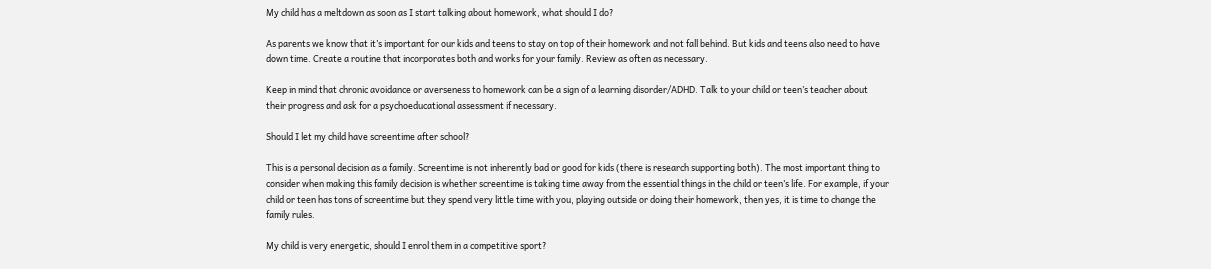My child has a meltdown as soon as I start talking about homework, what should I do?

As parents we know that it’s important for our kids and teens to stay on top of their homework and not fall behind. But kids and teens also need to have down time. Create a routine that incorporates both and works for your family. Review as often as necessary.

Keep in mind that chronic avoidance or averseness to homework can be a sign of a learning disorder/ADHD. Talk to your child or teen’s teacher about their progress and ask for a psychoeducational assessment if necessary.

Should I let my child have screentime after school?

This is a personal decision as a family. Screentime is not inherently bad or good for kids (there is research supporting both). The most important thing to consider when making this family decision is whether screentime is taking time away from the essential things in the child or teen’s life. For example, if your child or teen has tons of screentime but they spend very little time with you, playing outside or doing their homework, then yes, it is time to change the family rules.

My child is very energetic, should I enrol them in a competitive sport?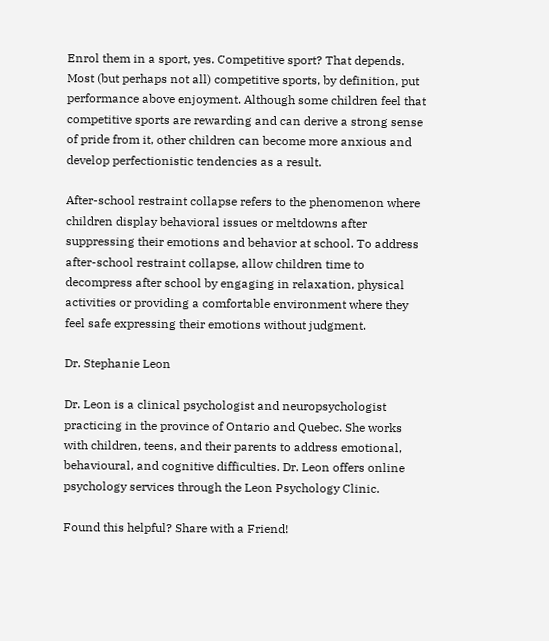Enrol them in a sport, yes. Competitive sport? That depends. Most (but perhaps not all) competitive sports, by definition, put performance above enjoyment. Although some children feel that competitive sports are rewarding and can derive a strong sense of pride from it, other children can become more anxious and develop perfectionistic tendencies as a result.

After-school restraint collapse refers to the phenomenon where children display behavioral issues or meltdowns after suppressing their emotions and behavior at school. To address after-school restraint collapse, allow children time to decompress after school by engaging in relaxation, physical activities or providing a comfortable environment where they feel safe expressing their emotions without judgment.

Dr. Stephanie Leon

Dr. Leon is a clinical psychologist and neuropsychologist practicing in the province of Ontario and Quebec. She works with children, teens, and their parents to address emotional, behavioural, and cognitive difficulties. Dr. Leon offers online psychology services through the Leon Psychology Clinic.

Found this helpful? Share with a Friend!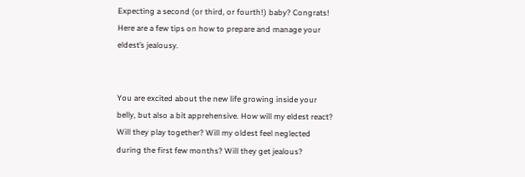Expecting a second (or third, or fourth!) baby? Congrats! Here are a few tips on how to prepare and manage your eldest’s jealousy.


You are excited about the new life growing inside your belly, but also a bit apprehensive. How will my eldest react? Will they play together? Will my oldest feel neglected during the first few months? Will they get jealous?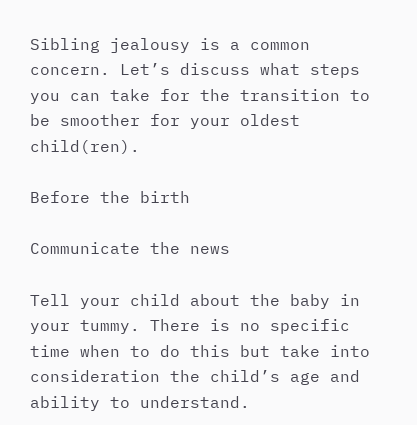Sibling jealousy is a common concern. Let’s discuss what steps you can take for the transition to be smoother for your oldest child(ren).

Before the birth

Communicate the news

Tell your child about the baby in your tummy. There is no specific time when to do this but take into consideration the child’s age and ability to understand.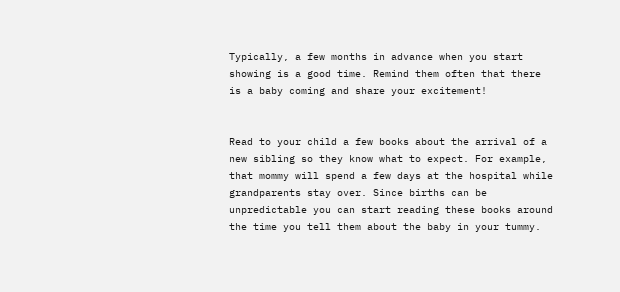Typically, a few months in advance when you start showing is a good time. Remind them often that there is a baby coming and share your excitement!


Read to your child a few books about the arrival of a new sibling so they know what to expect. For example, that mommy will spend a few days at the hospital while grandparents stay over. Since births can be unpredictable you can start reading these books around the time you tell them about the baby in your tummy.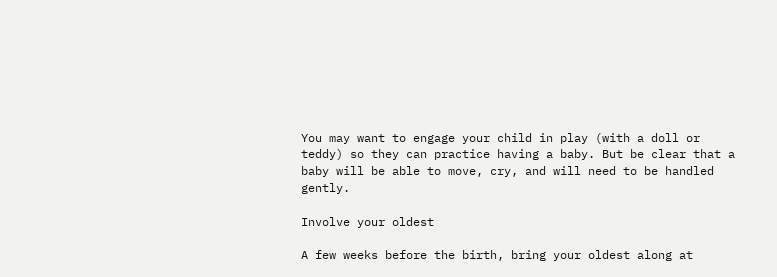You may want to engage your child in play (with a doll or teddy) so they can practice having a baby. But be clear that a baby will be able to move, cry, and will need to be handled gently.

Involve your oldest

A few weeks before the birth, bring your oldest along at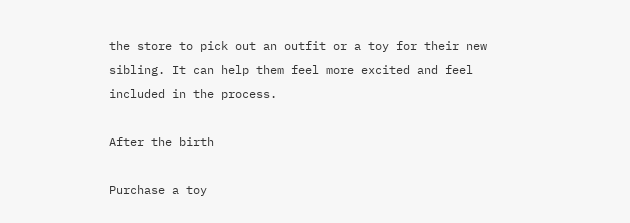the store to pick out an outfit or a toy for their new sibling. It can help them feel more excited and feel included in the process.

After the birth

Purchase a toy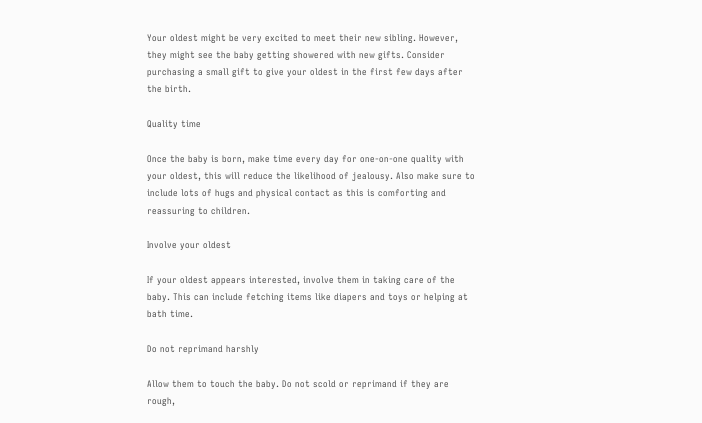Your oldest might be very excited to meet their new sibling. However, they might see the baby getting showered with new gifts. Consider purchasing a small gift to give your oldest in the first few days after the birth.

Quality time

Once the baby is born, make time every day for one-on-one quality with your oldest, this will reduce the likelihood of jealousy. Also make sure to include lots of hugs and physical contact as this is comforting and reassuring to children.

Involve your oldest

If your oldest appears interested, involve them in taking care of the baby. This can include fetching items like diapers and toys or helping at bath time.

Do not reprimand harshly

Allow them to touch the baby. Do not scold or reprimand if they are rough,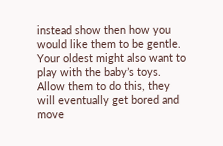instead show then how you would like them to be gentle. Your oldest might also want to play with the baby’s toys. Allow them to do this, they will eventually get bored and move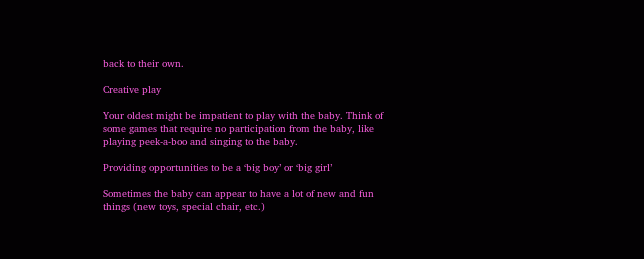back to their own.

Creative play

Your oldest might be impatient to play with the baby. Think of some games that require no participation from the baby, like playing peek-a-boo and singing to the baby.

Providing opportunities to be a ‘big boy’ or ‘big girl’

Sometimes the baby can appear to have a lot of new and fun things (new toys, special chair, etc.)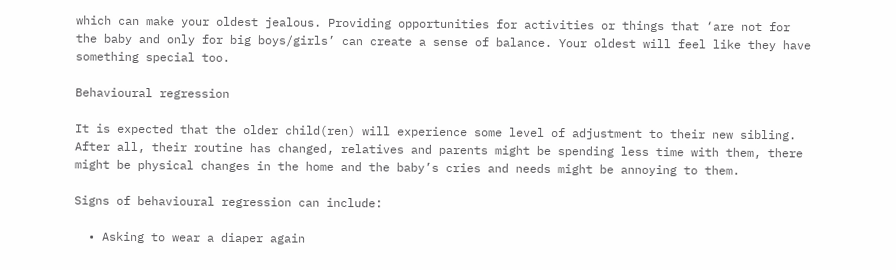which can make your oldest jealous. Providing opportunities for activities or things that ‘are not for the baby and only for big boys/girls’ can create a sense of balance. Your oldest will feel like they have something special too.

Behavioural regression

It is expected that the older child(ren) will experience some level of adjustment to their new sibling. After all, their routine has changed, relatives and parents might be spending less time with them, there might be physical changes in the home and the baby’s cries and needs might be annoying to them.

Signs of behavioural regression can include:

  • Asking to wear a diaper again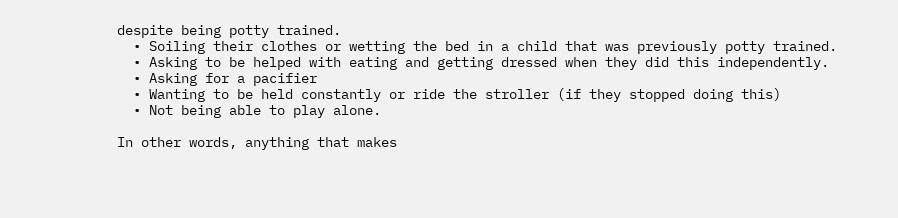despite being potty trained.
  • Soiling their clothes or wetting the bed in a child that was previously potty trained.
  • Asking to be helped with eating and getting dressed when they did this independently.
  • Asking for a pacifier
  • Wanting to be held constantly or ride the stroller (if they stopped doing this)
  • Not being able to play alone.

In other words, anything that makes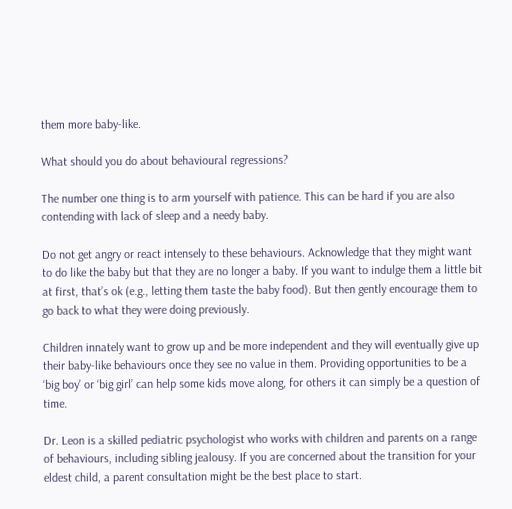them more baby-like.

What should you do about behavioural regressions?

The number one thing is to arm yourself with patience. This can be hard if you are also contending with lack of sleep and a needy baby.

Do not get angry or react intensely to these behaviours. Acknowledge that they might want to do like the baby but that they are no longer a baby. If you want to indulge them a little bit at first, that’s ok (e.g., letting them taste the baby food). But then gently encourage them to go back to what they were doing previously.

Children innately want to grow up and be more independent and they will eventually give up their baby-like behaviours once they see no value in them. Providing opportunities to be a ‘big boy’ or ‘big girl’ can help some kids move along, for others it can simply be a question of time.

Dr. Leon is a skilled pediatric psychologist who works with children and parents on a range of behaviours, including sibling jealousy. If you are concerned about the transition for your eldest child, a parent consultation might be the best place to start.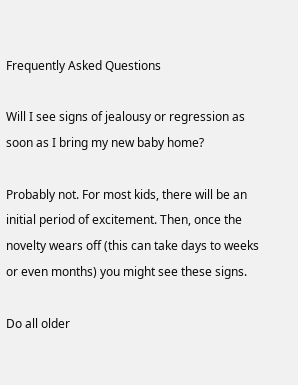Frequently Asked Questions

Will I see signs of jealousy or regression as soon as I bring my new baby home?

Probably not. For most kids, there will be an initial period of excitement. Then, once the novelty wears off (this can take days to weeks or even months) you might see these signs.

Do all older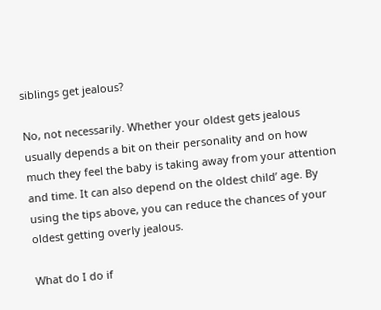siblings get jealous?

No, not necessarily. Whether your oldest gets jealous usually depends a bit on their personality and on how much they feel the baby is taking away from your attention and time. It can also depend on the oldest child’ age. By using the tips above, you can reduce the chances of your oldest getting overly jealous.

What do I do if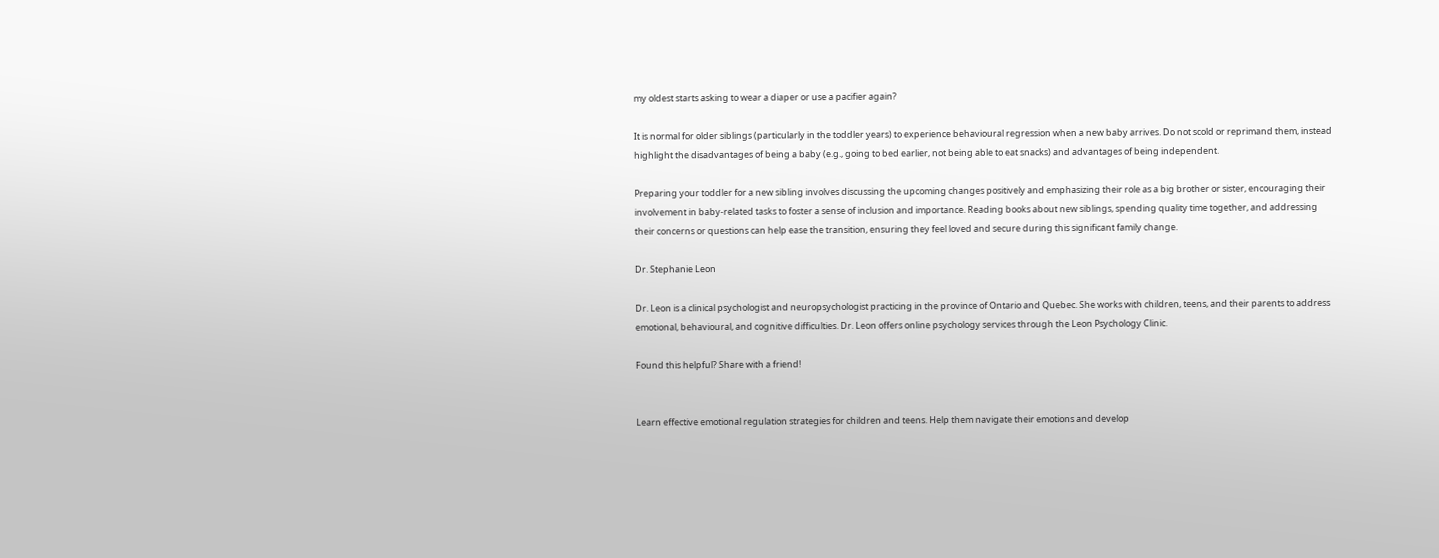my oldest starts asking to wear a diaper or use a pacifier again?

It is normal for older siblings (particularly in the toddler years) to experience behavioural regression when a new baby arrives. Do not scold or reprimand them, instead highlight the disadvantages of being a baby (e.g., going to bed earlier, not being able to eat snacks) and advantages of being independent.

Preparing your toddler for a new sibling involves discussing the upcoming changes positively and emphasizing their role as a big brother or sister, encouraging their involvement in baby-related tasks to foster a sense of inclusion and importance. Reading books about new siblings, spending quality time together, and addressing their concerns or questions can help ease the transition, ensuring they feel loved and secure during this significant family change.

Dr. Stephanie Leon

Dr. Leon is a clinical psychologist and neuropsychologist practicing in the province of Ontario and Quebec. She works with children, teens, and their parents to address emotional, behavioural, and cognitive difficulties. Dr. Leon offers online psychology services through the Leon Psychology Clinic.

Found this helpful? Share with a friend!


Learn effective emotional regulation strategies for children and teens. Help them navigate their emotions and develop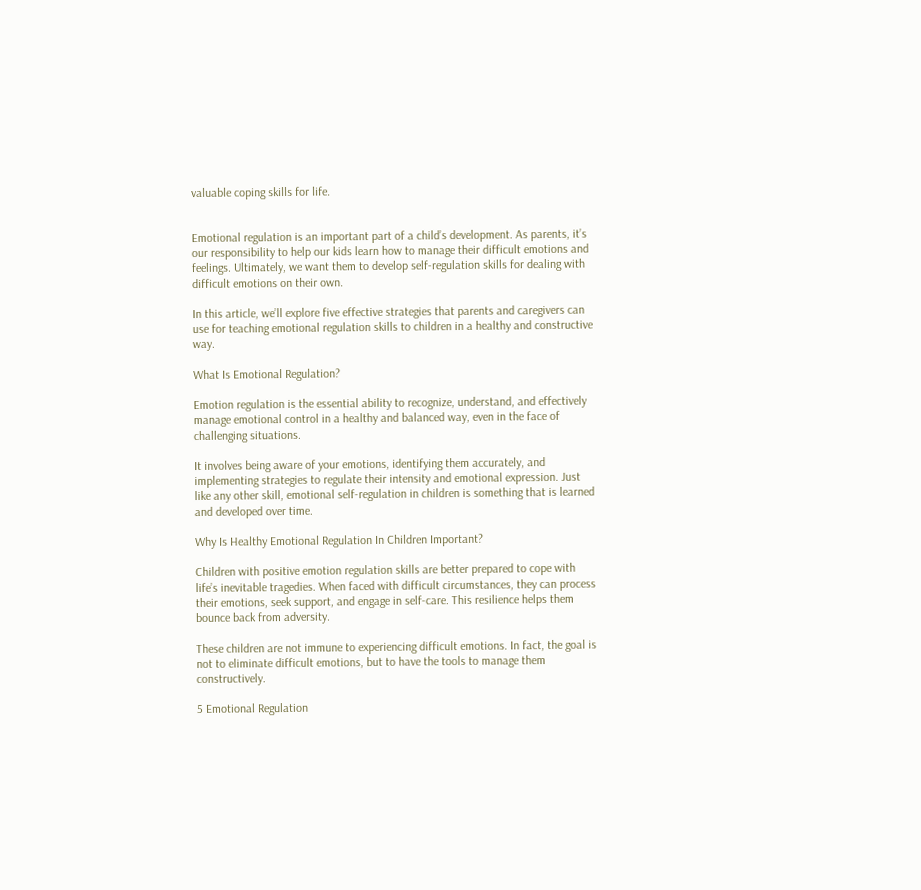valuable coping skills for life.


Emotional regulation is an important part of a child’s development. As parents, it’s our responsibility to help our kids learn how to manage their difficult emotions and feelings. Ultimately, we want them to develop self-regulation skills for dealing with difficult emotions on their own.

In this article, we’ll explore five effective strategies that parents and caregivers can use for teaching emotional regulation skills to children in a healthy and constructive way.

What Is Emotional Regulation?

Emotion regulation is the essential ability to recognize, understand, and effectively manage emotional control in a healthy and balanced way, even in the face of challenging situations.

It involves being aware of your emotions, identifying them accurately, and implementing strategies to regulate their intensity and emotional expression. Just like any other skill, emotional self-regulation in children is something that is learned and developed over time.

Why Is Healthy Emotional Regulation In Children Important?

Children with positive emotion regulation skills are better prepared to cope with life’s inevitable tragedies. When faced with difficult circumstances, they can process their emotions, seek support, and engage in self-care. This resilience helps them bounce back from adversity.

These children are not immune to experiencing difficult emotions. In fact, the goal is not to eliminate difficult emotions, but to have the tools to manage them constructively.

5 Emotional Regulation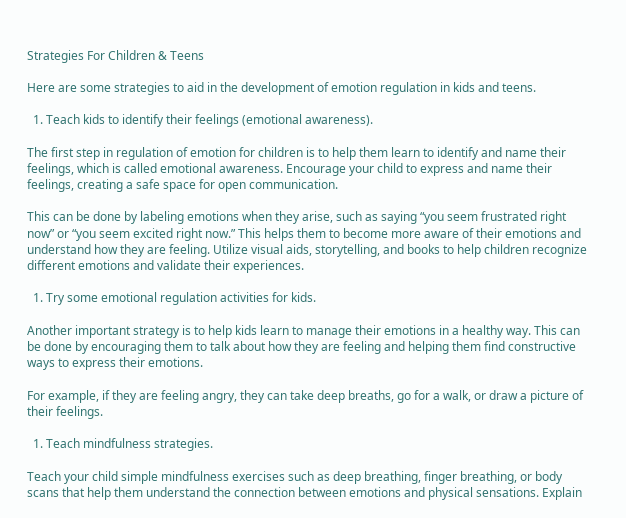Strategies For Children & Teens

Here are some strategies to aid in the development of emotion regulation in kids and teens.

  1. Teach kids to identify their feelings (emotional awareness).

The first step in regulation of emotion for children is to help them learn to identify and name their feelings, which is called emotional awareness. Encourage your child to express and name their feelings, creating a safe space for open communication.

This can be done by labeling emotions when they arise, such as saying “you seem frustrated right now” or “you seem excited right now.” This helps them to become more aware of their emotions and understand how they are feeling. Utilize visual aids, storytelling, and books to help children recognize different emotions and validate their experiences.

  1. Try some emotional regulation activities for kids.

Another important strategy is to help kids learn to manage their emotions in a healthy way. This can be done by encouraging them to talk about how they are feeling and helping them find constructive ways to express their emotions.

For example, if they are feeling angry, they can take deep breaths, go for a walk, or draw a picture of their feelings.

  1. Teach mindfulness strategies.

Teach your child simple mindfulness exercises such as deep breathing, finger breathing, or body scans that help them understand the connection between emotions and physical sensations. Explain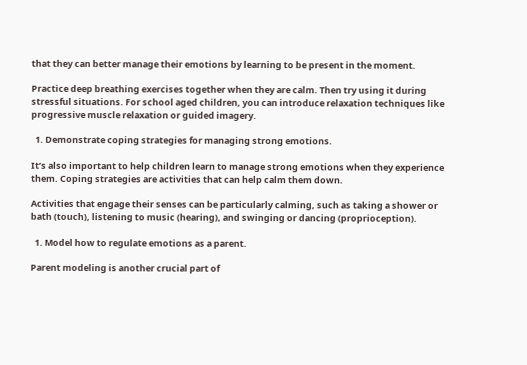that they can better manage their emotions by learning to be present in the moment.

Practice deep breathing exercises together when they are calm. Then try using it during stressful situations. For school aged children, you can introduce relaxation techniques like progressive muscle relaxation or guided imagery.

  1. Demonstrate coping strategies for managing strong emotions.

It’s also important to help children learn to manage strong emotions when they experience them. Coping strategies are activities that can help calm them down.

Activities that engage their senses can be particularly calming, such as taking a shower or bath (touch), listening to music (hearing), and swinging or dancing (proprioception).

  1. Model how to regulate emotions as a parent.

Parent modeling is another crucial part of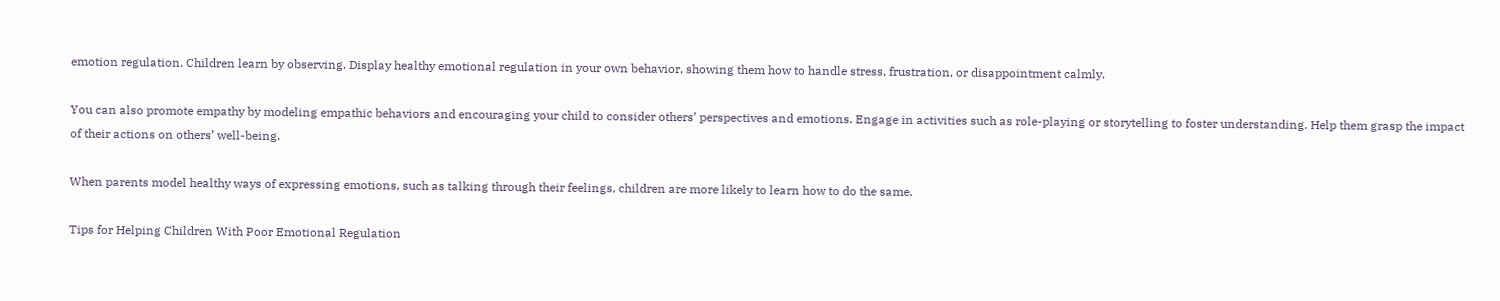emotion regulation. Children learn by observing. Display healthy emotional regulation in your own behavior, showing them how to handle stress, frustration, or disappointment calmly.

You can also promote empathy by modeling empathic behaviors and encouraging your child to consider others’ perspectives and emotions. Engage in activities such as role-playing or storytelling to foster understanding. Help them grasp the impact of their actions on others’ well-being.

When parents model healthy ways of expressing emotions, such as talking through their feelings, children are more likely to learn how to do the same.

Tips for Helping Children With Poor Emotional Regulation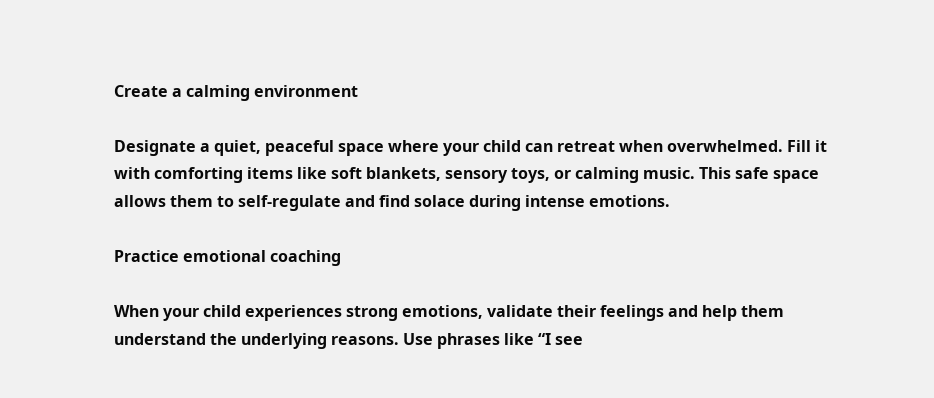Create a calming environment

Designate a quiet, peaceful space where your child can retreat when overwhelmed. Fill it with comforting items like soft blankets, sensory toys, or calming music. This safe space allows them to self-regulate and find solace during intense emotions.

Practice emotional coaching

When your child experiences strong emotions, validate their feelings and help them understand the underlying reasons. Use phrases like “I see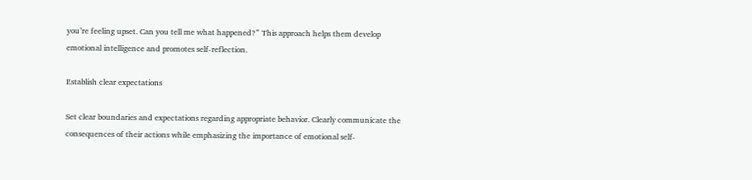you’re feeling upset. Can you tell me what happened?” This approach helps them develop emotional intelligence and promotes self-reflection.

Establish clear expectations

Set clear boundaries and expectations regarding appropriate behavior. Clearly communicate the consequences of their actions while emphasizing the importance of emotional self-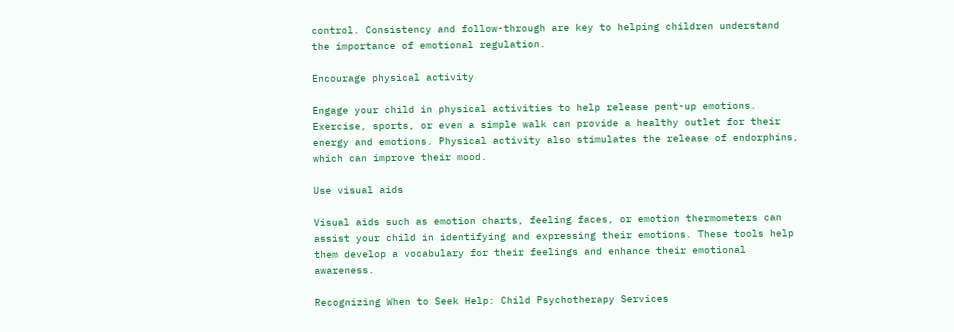control. Consistency and follow-through are key to helping children understand the importance of emotional regulation.

Encourage physical activity

Engage your child in physical activities to help release pent-up emotions. Exercise, sports, or even a simple walk can provide a healthy outlet for their energy and emotions. Physical activity also stimulates the release of endorphins, which can improve their mood.

Use visual aids

Visual aids such as emotion charts, feeling faces, or emotion thermometers can assist your child in identifying and expressing their emotions. These tools help them develop a vocabulary for their feelings and enhance their emotional awareness.

Recognizing When to Seek Help: Child Psychotherapy Services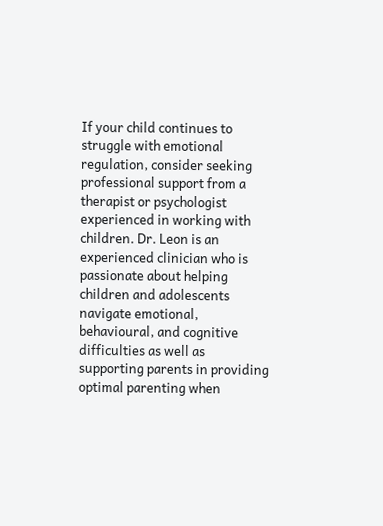If your child continues to struggle with emotional regulation, consider seeking professional support from a therapist or psychologist experienced in working with children. Dr. Leon is an experienced clinician who is passionate about helping children and adolescents navigate emotional, behavioural, and cognitive difficulties as well as supporting parents in providing optimal parenting when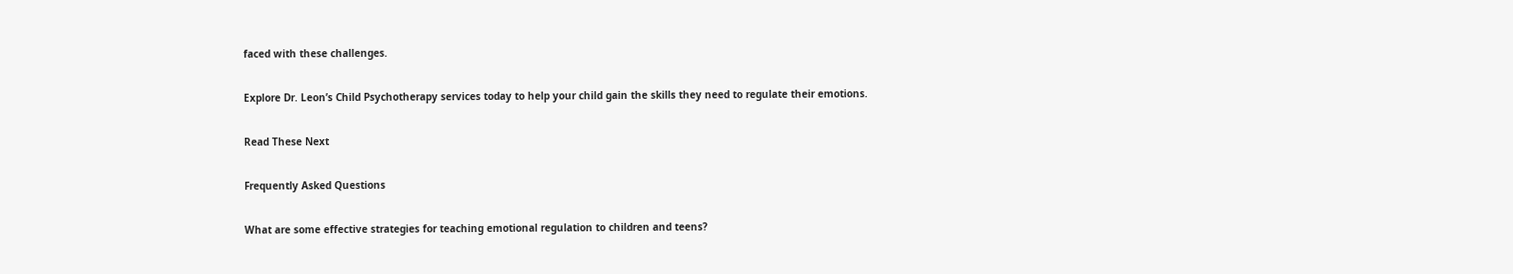faced with these challenges.

Explore Dr. Leon’s Child Psychotherapy services today to help your child gain the skills they need to regulate their emotions.

Read These Next

Frequently Asked Questions

What are some effective strategies for teaching emotional regulation to children and teens?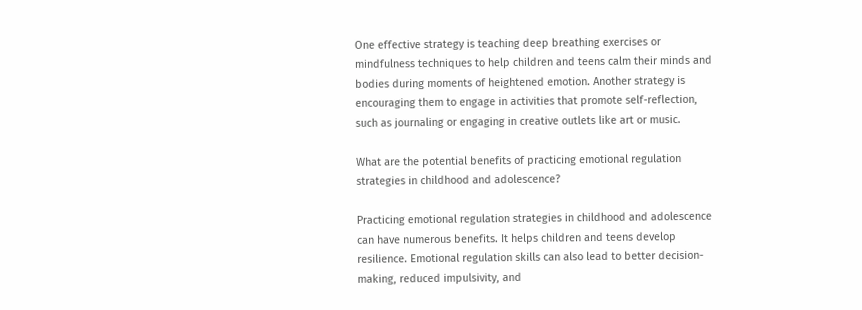One effective strategy is teaching deep breathing exercises or mindfulness techniques to help children and teens calm their minds and bodies during moments of heightened emotion. Another strategy is encouraging them to engage in activities that promote self-reflection, such as journaling or engaging in creative outlets like art or music.

What are the potential benefits of practicing emotional regulation strategies in childhood and adolescence?

Practicing emotional regulation strategies in childhood and adolescence can have numerous benefits. It helps children and teens develop resilience. Emotional regulation skills can also lead to better decision-making, reduced impulsivity, and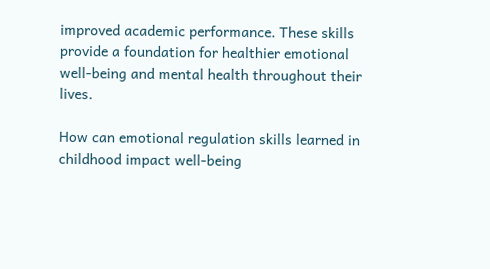improved academic performance. These skills provide a foundation for healthier emotional well-being and mental health throughout their lives.

How can emotional regulation skills learned in childhood impact well-being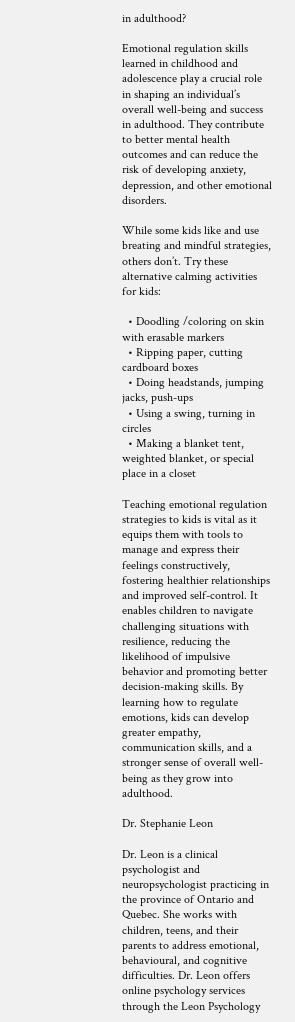in adulthood?

Emotional regulation skills learned in childhood and adolescence play a crucial role in shaping an individual’s overall well-being and success in adulthood. They contribute to better mental health outcomes and can reduce the risk of developing anxiety, depression, and other emotional disorders.

While some kids like and use breating and mindful strategies, others don’t. Try these alternative calming activities for kids:

  • Doodling /coloring on skin with erasable markers
  • Ripping paper, cutting cardboard boxes
  • Doing headstands, jumping jacks, push-ups
  • Using a swing, turning in circles
  • Making a blanket tent, weighted blanket, or special place in a closet

Teaching emotional regulation strategies to kids is vital as it equips them with tools to manage and express their feelings constructively, fostering healthier relationships and improved self-control. It enables children to navigate challenging situations with resilience, reducing the likelihood of impulsive behavior and promoting better decision-making skills. By learning how to regulate emotions, kids can develop greater empathy, communication skills, and a stronger sense of overall well-being as they grow into adulthood.

Dr. Stephanie Leon

Dr. Leon is a clinical psychologist and neuropsychologist practicing in the province of Ontario and Quebec. She works with children, teens, and their parents to address emotional, behavioural, and cognitive difficulties. Dr. Leon offers online psychology services through the Leon Psychology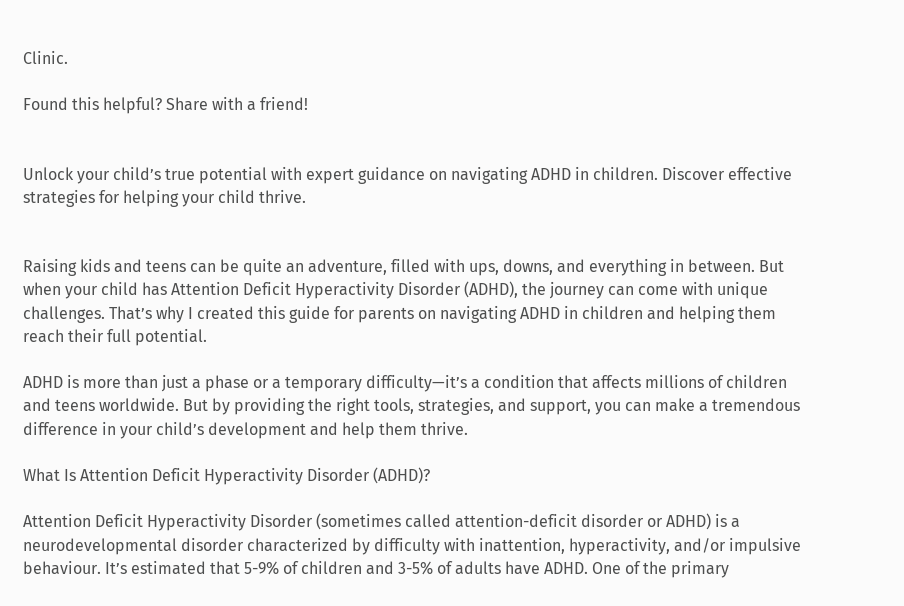Clinic.

Found this helpful? Share with a friend!


Unlock your child’s true potential with expert guidance on navigating ADHD in children. Discover effective strategies for helping your child thrive.


Raising kids and teens can be quite an adventure, filled with ups, downs, and everything in between. But when your child has Attention Deficit Hyperactivity Disorder (ADHD), the journey can come with unique challenges. That’s why I created this guide for parents on navigating ADHD in children and helping them reach their full potential.

ADHD is more than just a phase or a temporary difficulty—it’s a condition that affects millions of children and teens worldwide. But by providing the right tools, strategies, and support, you can make a tremendous difference in your child’s development and help them thrive.

What Is Attention Deficit Hyperactivity Disorder (ADHD)?

Attention Deficit Hyperactivity Disorder (sometimes called attention-deficit disorder or ADHD) is a neurodevelopmental disorder characterized by difficulty with inattention, hyperactivity, and/or impulsive behaviour. It’s estimated that 5-9% of children and 3-5% of adults have ADHD. One of the primary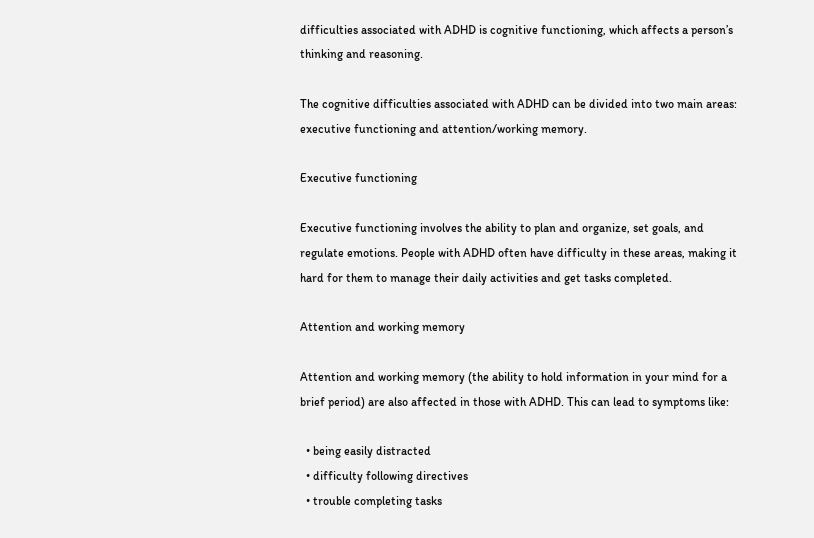difficulties associated with ADHD is cognitive functioning, which affects a person’s thinking and reasoning.

The cognitive difficulties associated with ADHD can be divided into two main areas: executive functioning and attention/working memory.

Executive functioning

Executive functioning involves the ability to plan and organize, set goals, and regulate emotions. People with ADHD often have difficulty in these areas, making it hard for them to manage their daily activities and get tasks completed.

Attention and working memory

Attention and working memory (the ability to hold information in your mind for a brief period) are also affected in those with ADHD. This can lead to symptoms like:

  • being easily distracted
  • difficulty following directives
  • trouble completing tasks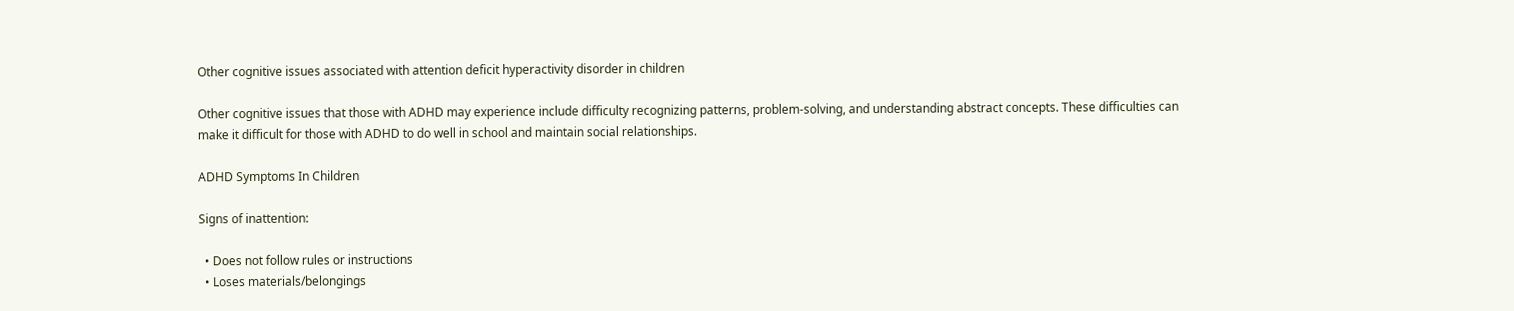Other cognitive issues associated with attention deficit hyperactivity disorder in children

Other cognitive issues that those with ADHD may experience include difficulty recognizing patterns, problem-solving, and understanding abstract concepts. These difficulties can make it difficult for those with ADHD to do well in school and maintain social relationships.

ADHD Symptoms In Children

Signs of inattention:

  • Does not follow rules or instructions
  • Loses materials/belongings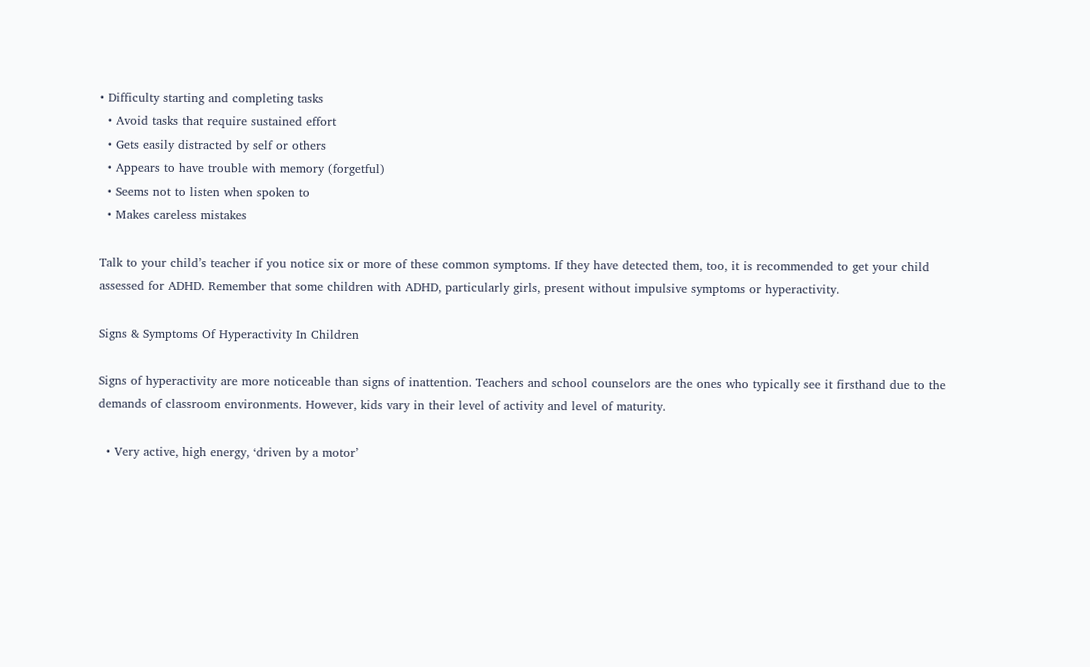• Difficulty starting and completing tasks
  • Avoid tasks that require sustained effort
  • Gets easily distracted by self or others
  • Appears to have trouble with memory (forgetful)
  • Seems not to listen when spoken to
  • Makes careless mistakes

Talk to your child’s teacher if you notice six or more of these common symptoms. If they have detected them, too, it is recommended to get your child assessed for ADHD. Remember that some children with ADHD, particularly girls, present without impulsive symptoms or hyperactivity.

Signs & Symptoms Of Hyperactivity In Children

Signs of hyperactivity are more noticeable than signs of inattention. Teachers and school counselors are the ones who typically see it firsthand due to the demands of classroom environments. However, kids vary in their level of activity and level of maturity.

  • Very active, high energy, ‘driven by a motor’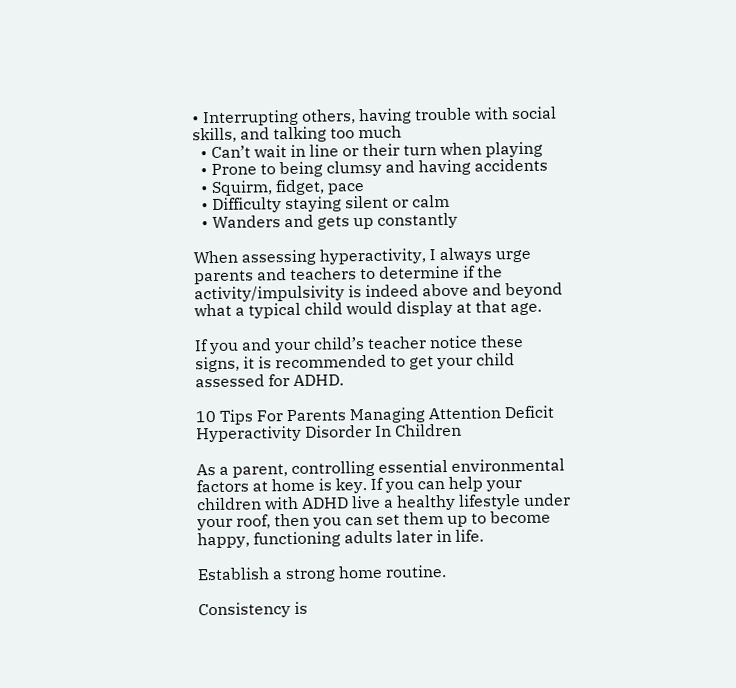• Interrupting others, having trouble with social skills, and talking too much
  • Can’t wait in line or their turn when playing
  • Prone to being clumsy and having accidents
  • Squirm, fidget, pace
  • Difficulty staying silent or calm
  • Wanders and gets up constantly

When assessing hyperactivity, I always urge parents and teachers to determine if the activity/impulsivity is indeed above and beyond what a typical child would display at that age.

If you and your child’s teacher notice these signs, it is recommended to get your child assessed for ADHD.

10 Tips For Parents Managing Attention Deficit Hyperactivity Disorder In Children

As a parent, controlling essential environmental factors at home is key. If you can help your children with ADHD live a healthy lifestyle under your roof, then you can set them up to become happy, functioning adults later in life.

Establish a strong home routine.

Consistency is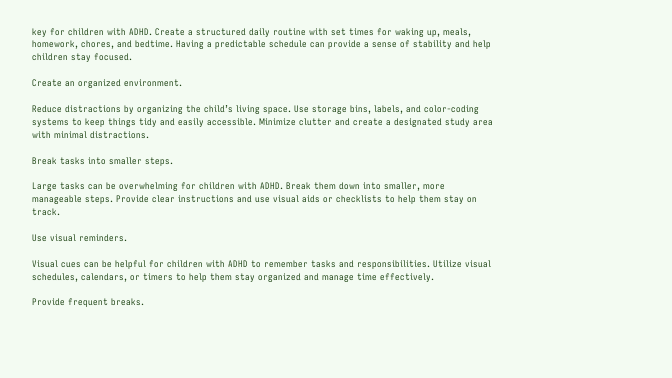key for children with ADHD. Create a structured daily routine with set times for waking up, meals, homework, chores, and bedtime. Having a predictable schedule can provide a sense of stability and help children stay focused.

Create an organized environment.

Reduce distractions by organizing the child’s living space. Use storage bins, labels, and color-coding systems to keep things tidy and easily accessible. Minimize clutter and create a designated study area with minimal distractions.

Break tasks into smaller steps.

Large tasks can be overwhelming for children with ADHD. Break them down into smaller, more manageable steps. Provide clear instructions and use visual aids or checklists to help them stay on track.

Use visual reminders.

Visual cues can be helpful for children with ADHD to remember tasks and responsibilities. Utilize visual schedules, calendars, or timers to help them stay organized and manage time effectively.

Provide frequent breaks.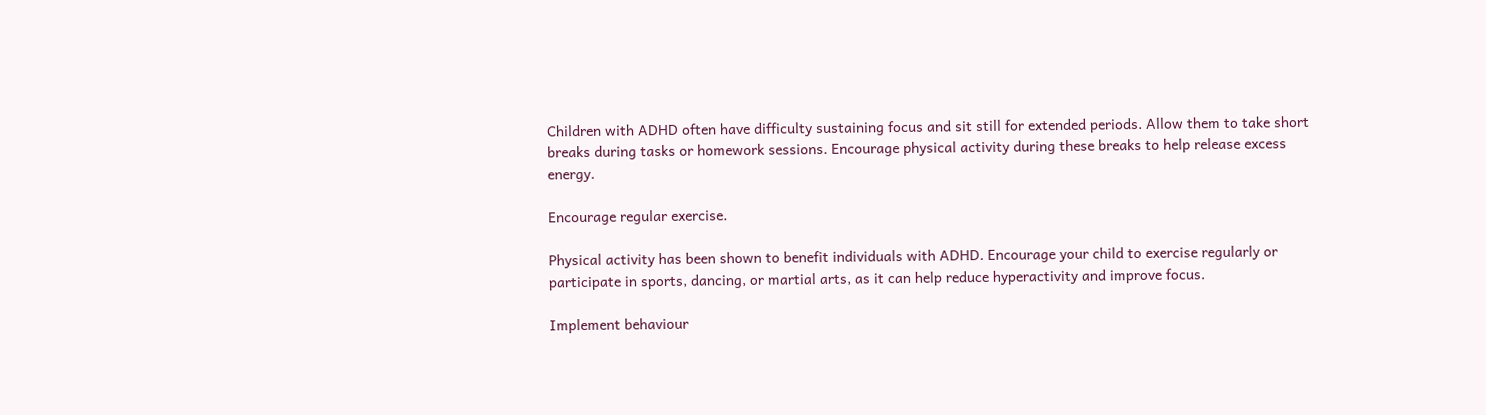Children with ADHD often have difficulty sustaining focus and sit still for extended periods. Allow them to take short breaks during tasks or homework sessions. Encourage physical activity during these breaks to help release excess energy.

Encourage regular exercise.

Physical activity has been shown to benefit individuals with ADHD. Encourage your child to exercise regularly or participate in sports, dancing, or martial arts, as it can help reduce hyperactivity and improve focus.

Implement behaviour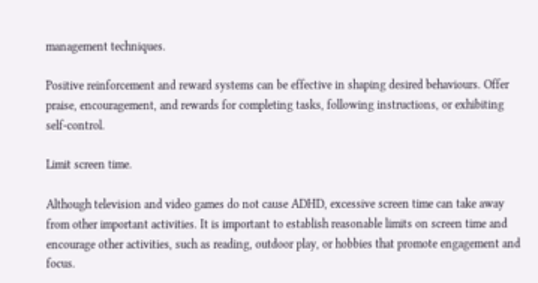management techniques.

Positive reinforcement and reward systems can be effective in shaping desired behaviours. Offer praise, encouragement, and rewards for completing tasks, following instructions, or exhibiting self-control.

Limit screen time.

Although television and video games do not cause ADHD, excessive screen time can take away from other important activities. It is important to establish reasonable limits on screen time and encourage other activities, such as reading, outdoor play, or hobbies that promote engagement and focus.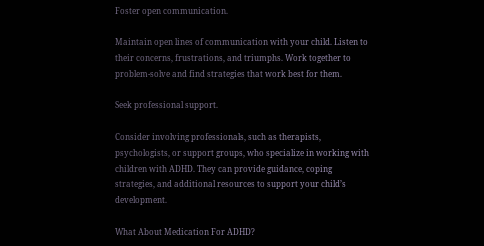Foster open communication.

Maintain open lines of communication with your child. Listen to their concerns, frustrations, and triumphs. Work together to problem-solve and find strategies that work best for them.

Seek professional support.

Consider involving professionals, such as therapists, psychologists, or support groups, who specialize in working with children with ADHD. They can provide guidance, coping strategies, and additional resources to support your child’s development.

What About Medication For ADHD?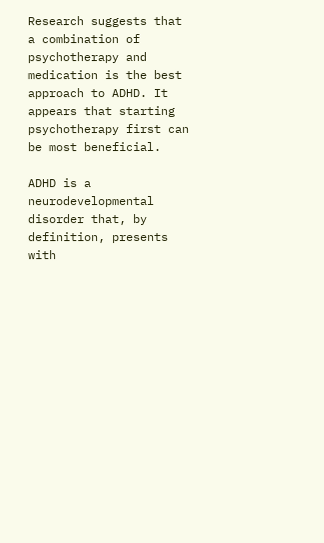Research suggests that a combination of psychotherapy and medication is the best approach to ADHD. It appears that starting psychotherapy first can be most beneficial.

ADHD is a neurodevelopmental disorder that, by definition, presents with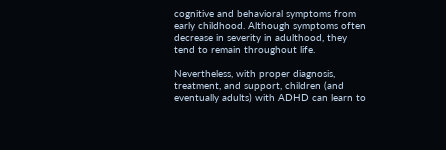cognitive and behavioral symptoms from early childhood. Although symptoms often decrease in severity in adulthood, they tend to remain throughout life.

Nevertheless, with proper diagnosis, treatment, and support, children (and eventually adults) with ADHD can learn to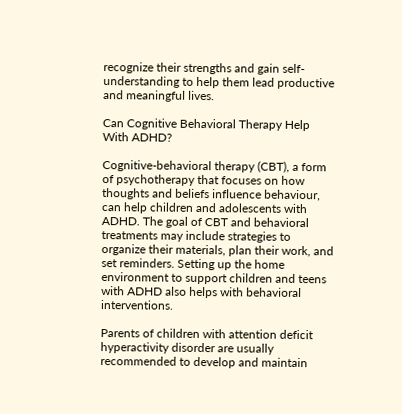recognize their strengths and gain self-understanding to help them lead productive and meaningful lives.

Can Cognitive Behavioral Therapy Help With ADHD?

Cognitive-behavioral therapy (CBT), a form of psychotherapy that focuses on how thoughts and beliefs influence behaviour, can help children and adolescents with ADHD. The goal of CBT and behavioral treatments may include strategies to organize their materials, plan their work, and set reminders. Setting up the home environment to support children and teens with ADHD also helps with behavioral interventions.

Parents of children with attention deficit hyperactivity disorder are usually recommended to develop and maintain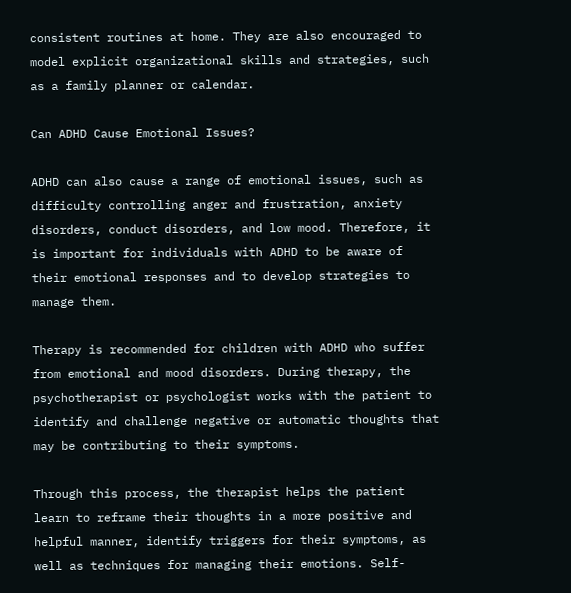consistent routines at home. They are also encouraged to model explicit organizational skills and strategies, such as a family planner or calendar.

Can ADHD Cause Emotional Issues?

ADHD can also cause a range of emotional issues, such as difficulty controlling anger and frustration, anxiety disorders, conduct disorders, and low mood. Therefore, it is important for individuals with ADHD to be aware of their emotional responses and to develop strategies to manage them.

Therapy is recommended for children with ADHD who suffer from emotional and mood disorders. During therapy, the psychotherapist or psychologist works with the patient to identify and challenge negative or automatic thoughts that may be contributing to their symptoms.

Through this process, the therapist helps the patient learn to reframe their thoughts in a more positive and helpful manner, identify triggers for their symptoms, as well as techniques for managing their emotions. Self-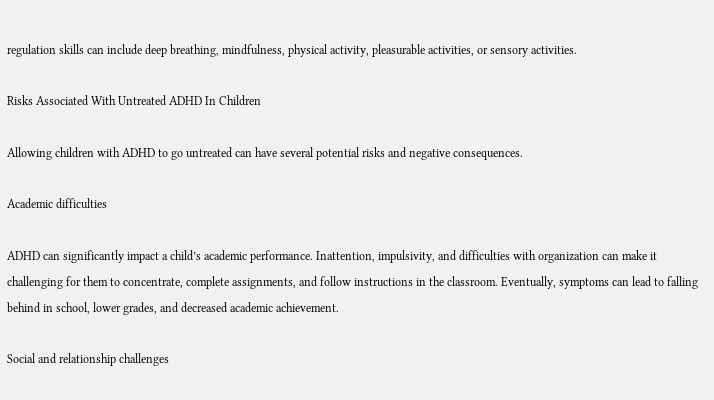regulation skills can include deep breathing, mindfulness, physical activity, pleasurable activities, or sensory activities.

Risks Associated With Untreated ADHD In Children

Allowing children with ADHD to go untreated can have several potential risks and negative consequences.

Academic difficulties

ADHD can significantly impact a child’s academic performance. Inattention, impulsivity, and difficulties with organization can make it challenging for them to concentrate, complete assignments, and follow instructions in the classroom. Eventually, symptoms can lead to falling behind in school, lower grades, and decreased academic achievement.

Social and relationship challenges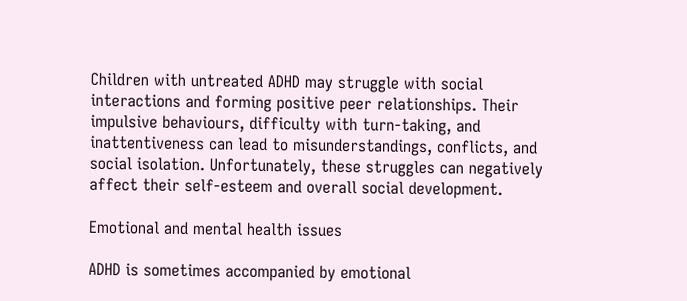Children with untreated ADHD may struggle with social interactions and forming positive peer relationships. Their impulsive behaviours, difficulty with turn-taking, and inattentiveness can lead to misunderstandings, conflicts, and social isolation. Unfortunately, these struggles can negatively affect their self-esteem and overall social development.

Emotional and mental health issues

ADHD is sometimes accompanied by emotional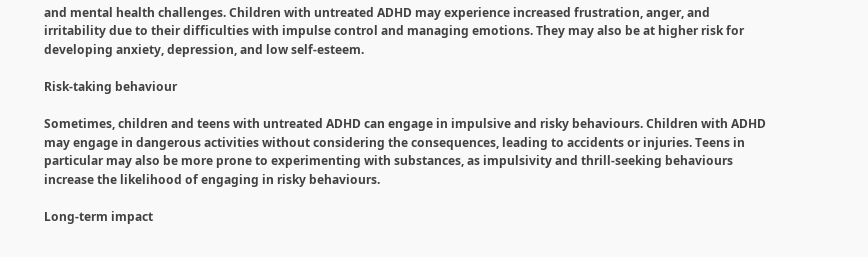and mental health challenges. Children with untreated ADHD may experience increased frustration, anger, and irritability due to their difficulties with impulse control and managing emotions. They may also be at higher risk for developing anxiety, depression, and low self-esteem.

Risk-taking behaviour

Sometimes, children and teens with untreated ADHD can engage in impulsive and risky behaviours. Children with ADHD may engage in dangerous activities without considering the consequences, leading to accidents or injuries. Teens in particular may also be more prone to experimenting with substances, as impulsivity and thrill-seeking behaviours increase the likelihood of engaging in risky behaviours.

Long-term impact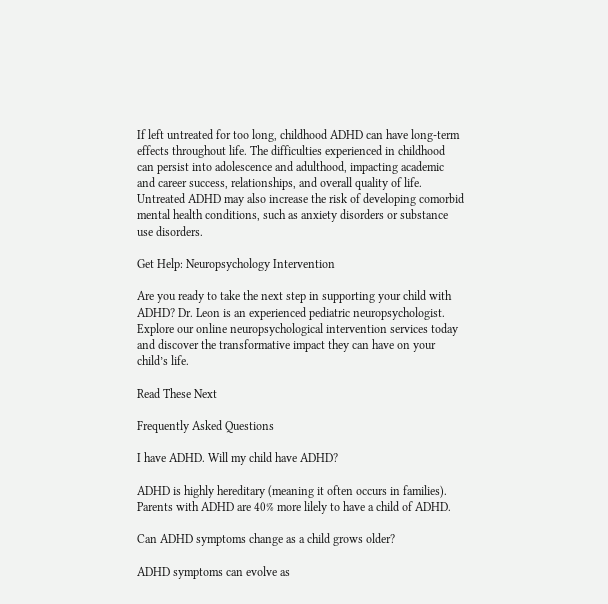If left untreated for too long, childhood ADHD can have long-term effects throughout life. The difficulties experienced in childhood can persist into adolescence and adulthood, impacting academic and career success, relationships, and overall quality of life. Untreated ADHD may also increase the risk of developing comorbid mental health conditions, such as anxiety disorders or substance use disorders.

Get Help: Neuropsychology Intervention

Are you ready to take the next step in supporting your child with ADHD? Dr. Leon is an experienced pediatric neuropsychologist. Explore our online neuropsychological intervention services today and discover the transformative impact they can have on your child’s life.

Read These Next

Frequently Asked Questions

I have ADHD. Will my child have ADHD?

ADHD is highly hereditary (meaning it often occurs in families). Parents with ADHD are 40% more lilely to have a child of ADHD.

Can ADHD symptoms change as a child grows older?

ADHD symptoms can evolve as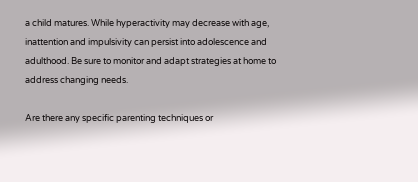a child matures. While hyperactivity may decrease with age, inattention and impulsivity can persist into adolescence and adulthood. Be sure to monitor and adapt strategies at home to address changing needs.

Are there any specific parenting techniques or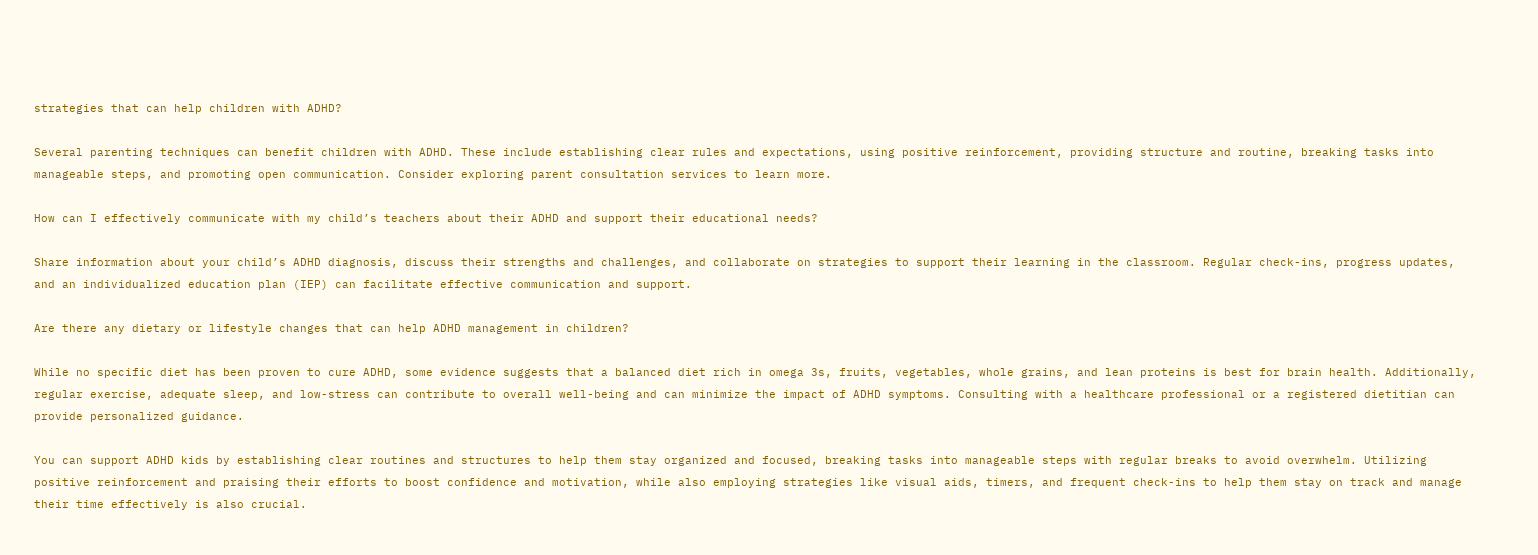strategies that can help children with ADHD?

Several parenting techniques can benefit children with ADHD. These include establishing clear rules and expectations, using positive reinforcement, providing structure and routine, breaking tasks into manageable steps, and promoting open communication. Consider exploring parent consultation services to learn more.

How can I effectively communicate with my child’s teachers about their ADHD and support their educational needs?

Share information about your child’s ADHD diagnosis, discuss their strengths and challenges, and collaborate on strategies to support their learning in the classroom. Regular check-ins, progress updates, and an individualized education plan (IEP) can facilitate effective communication and support.

Are there any dietary or lifestyle changes that can help ADHD management in children?

While no specific diet has been proven to cure ADHD, some evidence suggests that a balanced diet rich in omega 3s, fruits, vegetables, whole grains, and lean proteins is best for brain health. Additionally, regular exercise, adequate sleep, and low-stress can contribute to overall well-being and can minimize the impact of ADHD symptoms. Consulting with a healthcare professional or a registered dietitian can provide personalized guidance.

You can support ADHD kids by establishing clear routines and structures to help them stay organized and focused, breaking tasks into manageable steps with regular breaks to avoid overwhelm. Utilizing positive reinforcement and praising their efforts to boost confidence and motivation, while also employing strategies like visual aids, timers, and frequent check-ins to help them stay on track and manage their time effectively is also crucial.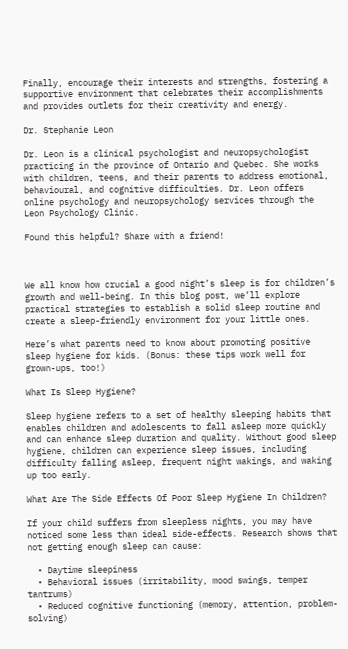Finally, encourage their interests and strengths, fostering a supportive environment that celebrates their accomplishments and provides outlets for their creativity and energy.

Dr. Stephanie Leon

Dr. Leon is a clinical psychologist and neuropsychologist practicing in the province of Ontario and Quebec. She works with children, teens, and their parents to address emotional, behavioural, and cognitive difficulties. Dr. Leon offers online psychology and neuropsychology services through the Leon Psychology Clinic.

Found this helpful? Share with a friend!



We all know how crucial a good night’s sleep is for children’s growth and well-being. In this blog post, we’ll explore practical strategies to establish a solid sleep routine and create a sleep-friendly environment for your little ones.

Here’s what parents need to know about promoting positive sleep hygiene for kids. (Bonus: these tips work well for grown-ups, too!)

What Is Sleep Hygiene?

Sleep hygiene refers to a set of healthy sleeping habits that enables children and adolescents to fall asleep more quickly and can enhance sleep duration and quality. Without good sleep hygiene, children can experience sleep issues, including difficulty falling asleep, frequent night wakings, and waking up too early.

What Are The Side Effects Of Poor Sleep Hygiene In Children?

If your child suffers from sleepless nights, you may have noticed some less than ideal side-effects. Research shows that not getting enough sleep can cause:

  • Daytime sleepiness
  • Behavioral issues (irritability, mood swings, temper tantrums)
  • Reduced cognitive functioning (memory, attention, problem-solving)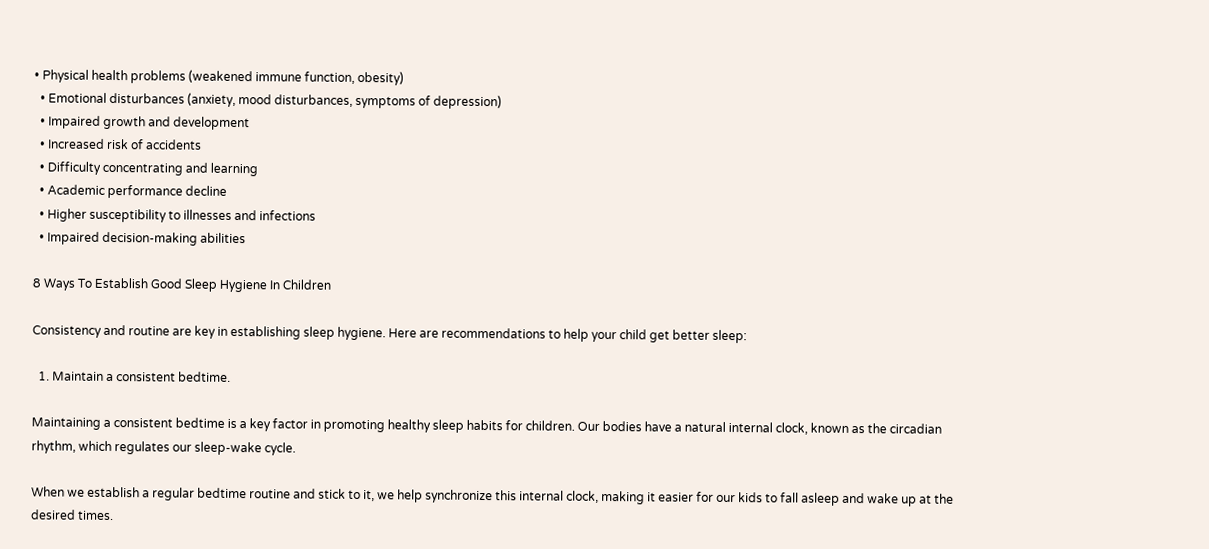• Physical health problems (weakened immune function, obesity)
  • Emotional disturbances (anxiety, mood disturbances, symptoms of depression)
  • Impaired growth and development
  • Increased risk of accidents
  • Difficulty concentrating and learning
  • Academic performance decline
  • Higher susceptibility to illnesses and infections
  • Impaired decision-making abilities

8 Ways To Establish Good Sleep Hygiene In Children

Consistency and routine are key in establishing sleep hygiene. Here are recommendations to help your child get better sleep:

  1. Maintain a consistent bedtime.

Maintaining a consistent bedtime is a key factor in promoting healthy sleep habits for children. Our bodies have a natural internal clock, known as the circadian rhythm, which regulates our sleep-wake cycle.

When we establish a regular bedtime routine and stick to it, we help synchronize this internal clock, making it easier for our kids to fall asleep and wake up at the desired times.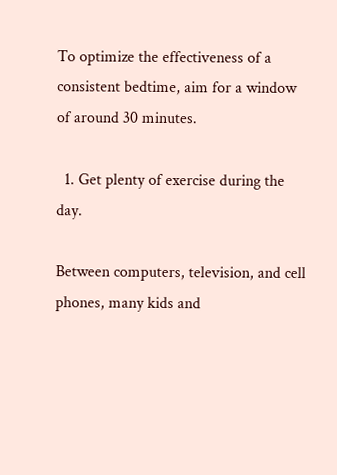To optimize the effectiveness of a consistent bedtime, aim for a window of around 30 minutes.

  1. Get plenty of exercise during the day.

Between computers, television, and cell phones, many kids and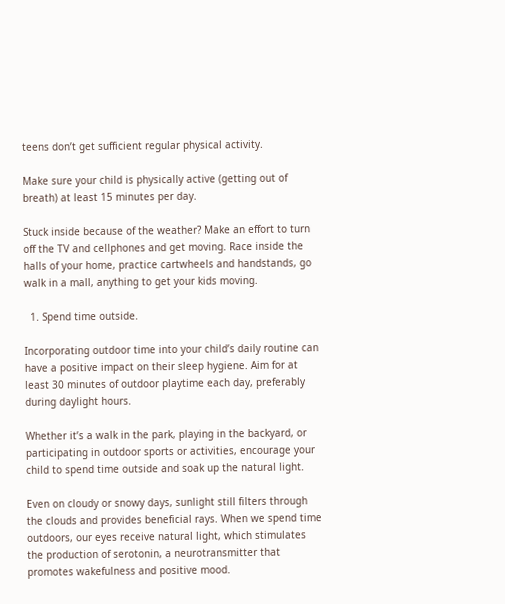teens don’t get sufficient regular physical activity.

Make sure your child is physically active (getting out of breath) at least 15 minutes per day.

Stuck inside because of the weather? Make an effort to turn off the TV and cellphones and get moving. Race inside the halls of your home, practice cartwheels and handstands, go walk in a mall, anything to get your kids moving.

  1. Spend time outside.

Incorporating outdoor time into your child’s daily routine can have a positive impact on their sleep hygiene. Aim for at least 30 minutes of outdoor playtime each day, preferably during daylight hours.

Whether it’s a walk in the park, playing in the backyard, or participating in outdoor sports or activities, encourage your child to spend time outside and soak up the natural light.

Even on cloudy or snowy days, sunlight still filters through the clouds and provides beneficial rays. When we spend time outdoors, our eyes receive natural light, which stimulates the production of serotonin, a neurotransmitter that promotes wakefulness and positive mood.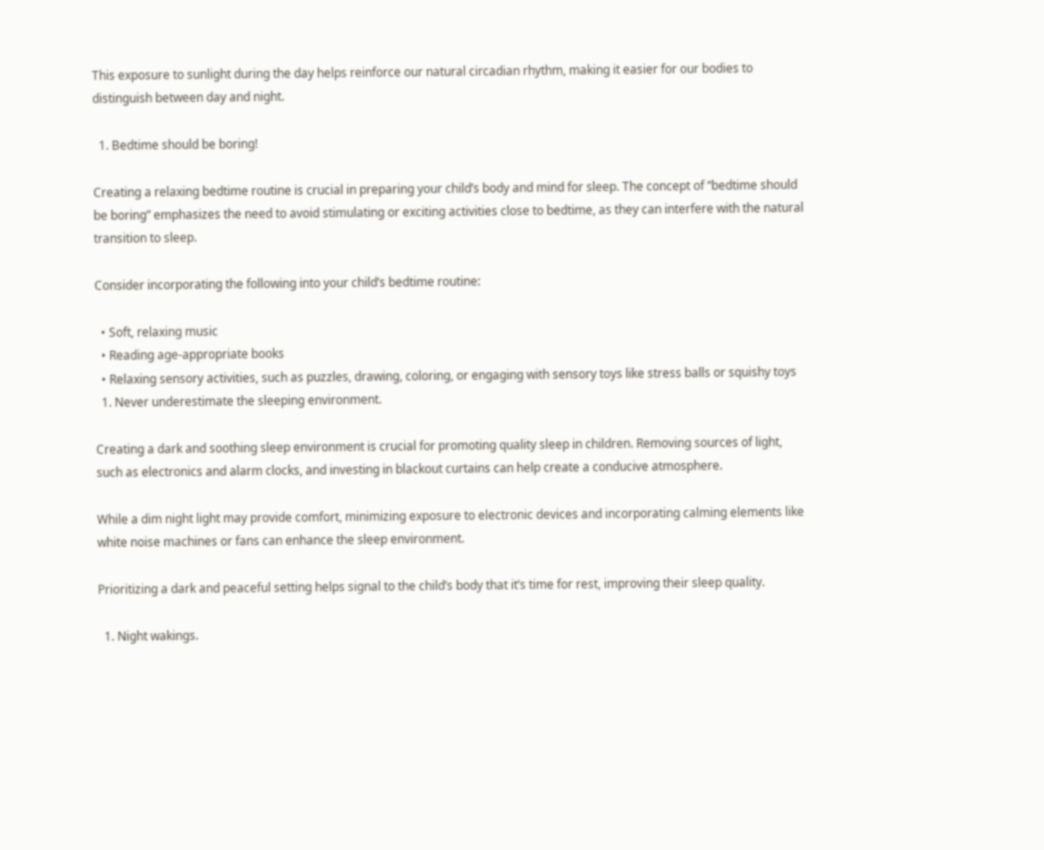This exposure to sunlight during the day helps reinforce our natural circadian rhythm, making it easier for our bodies to distinguish between day and night.

  1. Bedtime should be boring!

Creating a relaxing bedtime routine is crucial in preparing your child’s body and mind for sleep. The concept of “bedtime should be boring” emphasizes the need to avoid stimulating or exciting activities close to bedtime, as they can interfere with the natural transition to sleep.

Consider incorporating the following into your child’s bedtime routine:

  • Soft, relaxing music
  • Reading age-appropriate books
  • Relaxing sensory activities, such as puzzles, drawing, coloring, or engaging with sensory toys like stress balls or squishy toys
  1. Never underestimate the sleeping environment.

Creating a dark and soothing sleep environment is crucial for promoting quality sleep in children. Removing sources of light, such as electronics and alarm clocks, and investing in blackout curtains can help create a conducive atmosphere.

While a dim night light may provide comfort, minimizing exposure to electronic devices and incorporating calming elements like white noise machines or fans can enhance the sleep environment.

Prioritizing a dark and peaceful setting helps signal to the child’s body that it’s time for rest, improving their sleep quality.

  1. Night wakings.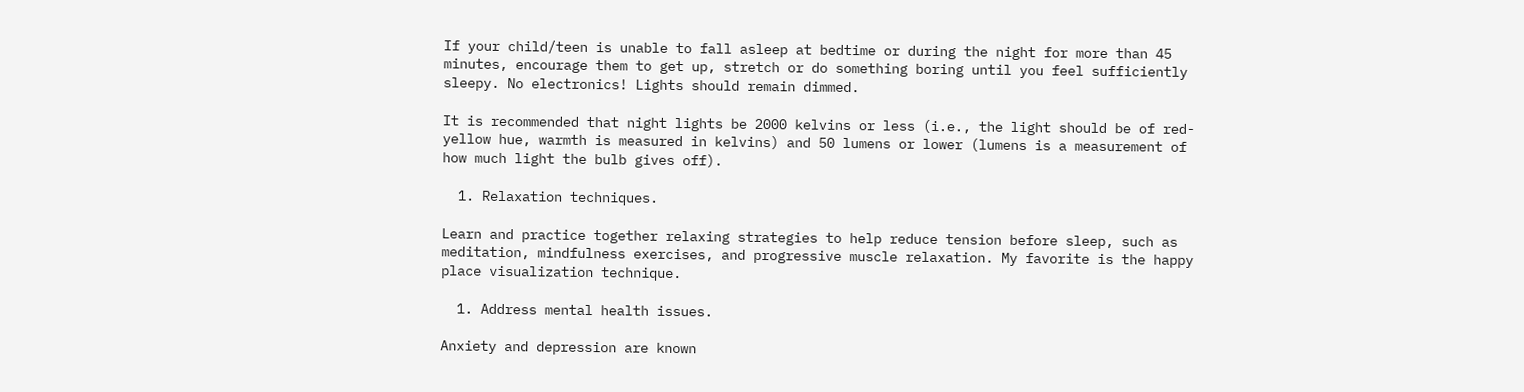If your child/teen is unable to fall asleep at bedtime or during the night for more than 45 minutes, encourage them to get up, stretch or do something boring until you feel sufficiently sleepy. No electronics! Lights should remain dimmed.

It is recommended that night lights be 2000 kelvins or less (i.e., the light should be of red-yellow hue, warmth is measured in kelvins) and 50 lumens or lower (lumens is a measurement of how much light the bulb gives off).

  1. Relaxation techniques.

Learn and practice together relaxing strategies to help reduce tension before sleep, such as meditation, mindfulness exercises, and progressive muscle relaxation. My favorite is the happy place visualization technique.

  1. Address mental health issues.

Anxiety and depression are known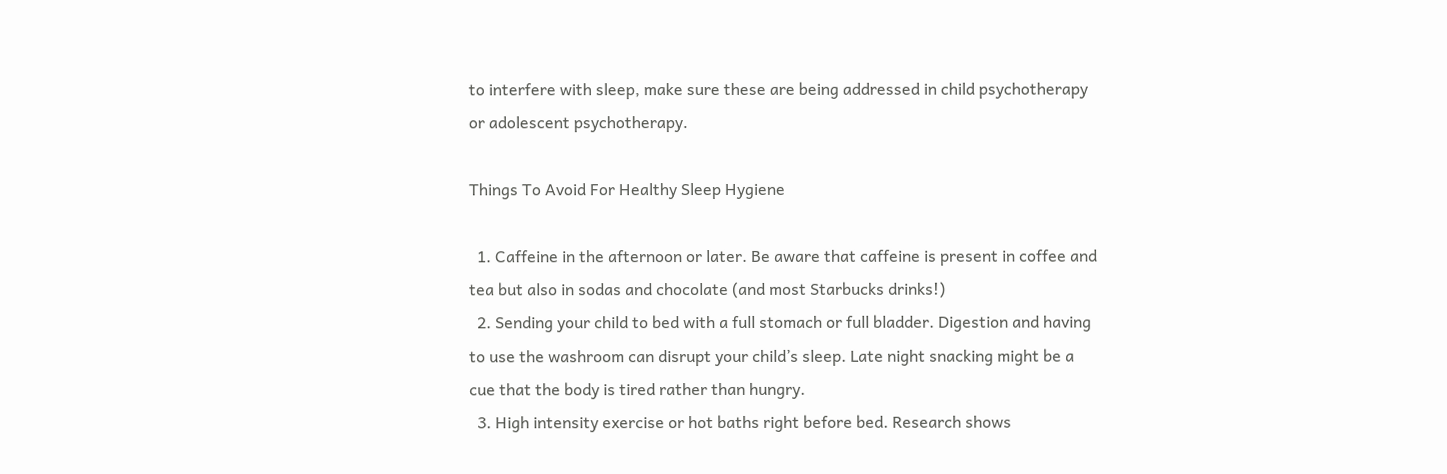to interfere with sleep, make sure these are being addressed in child psychotherapy or adolescent psychotherapy.

Things To Avoid For Healthy Sleep Hygiene

  1. Caffeine in the afternoon or later. Be aware that caffeine is present in coffee and tea but also in sodas and chocolate (and most Starbucks drinks!)
  2. Sending your child to bed with a full stomach or full bladder. Digestion and having to use the washroom can disrupt your child’s sleep. Late night snacking might be a cue that the body is tired rather than hungry.
  3. High intensity exercise or hot baths right before bed. Research shows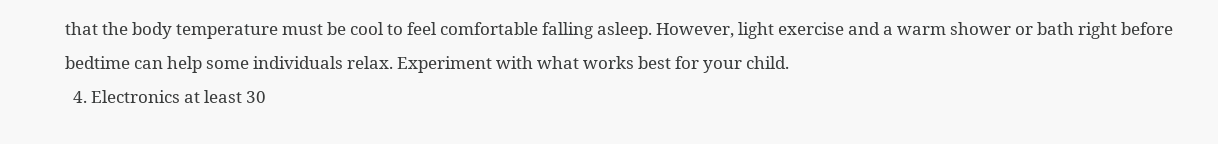that the body temperature must be cool to feel comfortable falling asleep. However, light exercise and a warm shower or bath right before bedtime can help some individuals relax. Experiment with what works best for your child.
  4. Electronics at least 30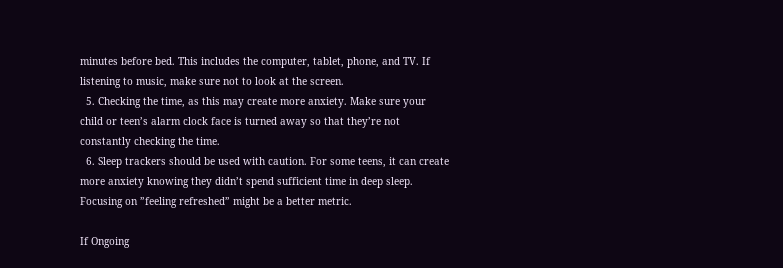minutes before bed. This includes the computer, tablet, phone, and TV. If listening to music, make sure not to look at the screen.
  5. Checking the time, as this may create more anxiety. Make sure your child or teen’s alarm clock face is turned away so that they’re not constantly checking the time.
  6. Sleep trackers should be used with caution. For some teens, it can create more anxiety knowing they didn’t spend sufficient time in deep sleep. Focusing on ”feeling refreshed” might be a better metric.

If Ongoing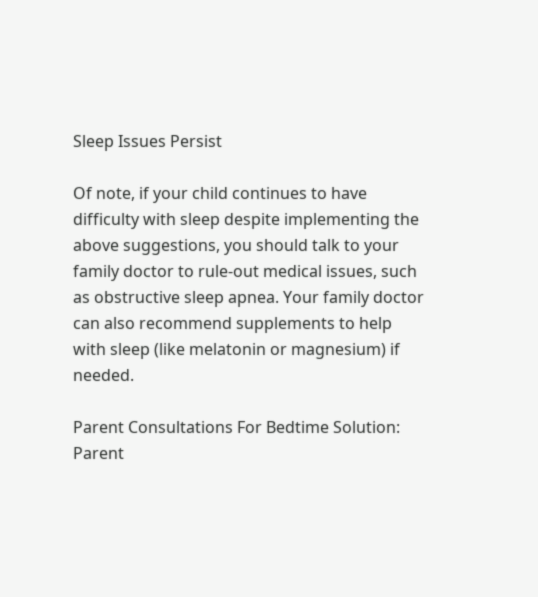Sleep Issues Persist

Of note, if your child continues to have difficulty with sleep despite implementing the above suggestions, you should talk to your family doctor to rule-out medical issues, such as obstructive sleep apnea. Your family doctor can also recommend supplements to help with sleep (like melatonin or magnesium) if needed.

Parent Consultations For Bedtime Solution: Parent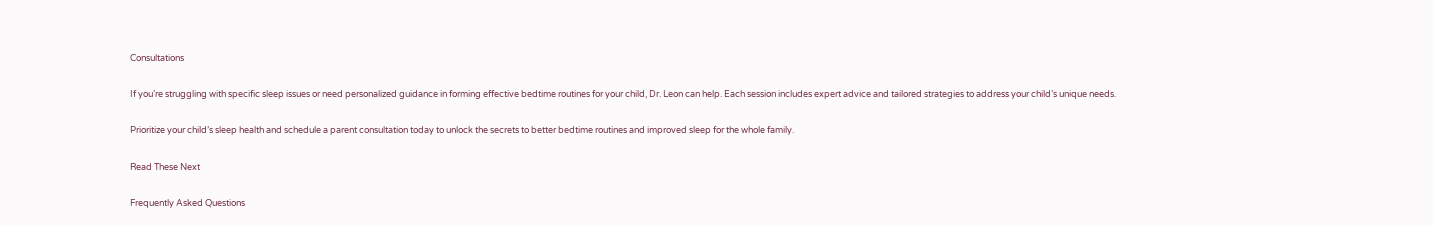Consultations

If you’re struggling with specific sleep issues or need personalized guidance in forming effective bedtime routines for your child, Dr. Leon can help. Each session includes expert advice and tailored strategies to address your child’s unique needs.

Prioritize your child’s sleep health and schedule a parent consultation today to unlock the secrets to better bedtime routines and improved sleep for the whole family.

Read These Next

Frequently Asked Questions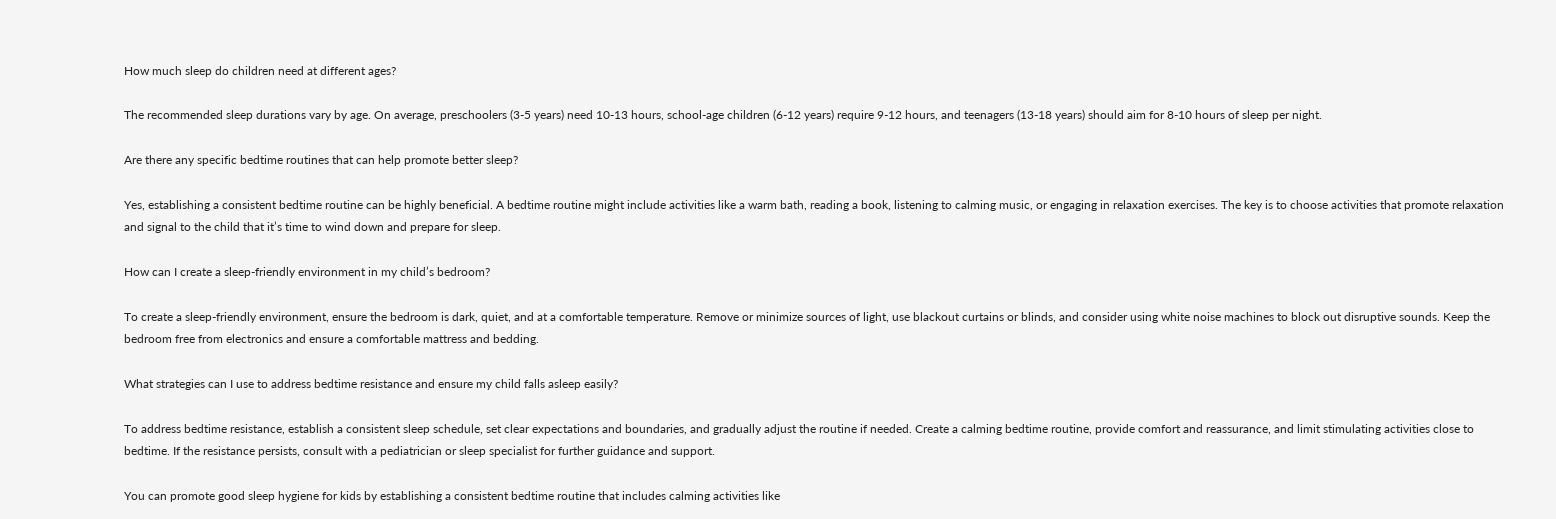How much sleep do children need at different ages?

The recommended sleep durations vary by age. On average, preschoolers (3-5 years) need 10-13 hours, school-age children (6-12 years) require 9-12 hours, and teenagers (13-18 years) should aim for 8-10 hours of sleep per night.

Are there any specific bedtime routines that can help promote better sleep?

Yes, establishing a consistent bedtime routine can be highly beneficial. A bedtime routine might include activities like a warm bath, reading a book, listening to calming music, or engaging in relaxation exercises. The key is to choose activities that promote relaxation and signal to the child that it’s time to wind down and prepare for sleep.

How can I create a sleep-friendly environment in my child’s bedroom?

To create a sleep-friendly environment, ensure the bedroom is dark, quiet, and at a comfortable temperature. Remove or minimize sources of light, use blackout curtains or blinds, and consider using white noise machines to block out disruptive sounds. Keep the bedroom free from electronics and ensure a comfortable mattress and bedding.

What strategies can I use to address bedtime resistance and ensure my child falls asleep easily?

To address bedtime resistance, establish a consistent sleep schedule, set clear expectations and boundaries, and gradually adjust the routine if needed. Create a calming bedtime routine, provide comfort and reassurance, and limit stimulating activities close to bedtime. If the resistance persists, consult with a pediatrician or sleep specialist for further guidance and support.

You can promote good sleep hygiene for kids by establishing a consistent bedtime routine that includes calming activities like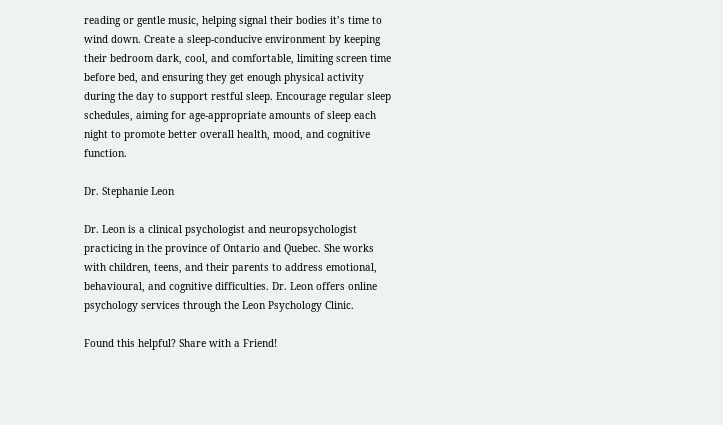reading or gentle music, helping signal their bodies it’s time to wind down. Create a sleep-conducive environment by keeping their bedroom dark, cool, and comfortable, limiting screen time before bed, and ensuring they get enough physical activity during the day to support restful sleep. Encourage regular sleep schedules, aiming for age-appropriate amounts of sleep each night to promote better overall health, mood, and cognitive function.

Dr. Stephanie Leon

Dr. Leon is a clinical psychologist and neuropsychologist practicing in the province of Ontario and Quebec. She works with children, teens, and their parents to address emotional, behavioural, and cognitive difficulties. Dr. Leon offers online psychology services through the Leon Psychology Clinic.

Found this helpful? Share with a Friend!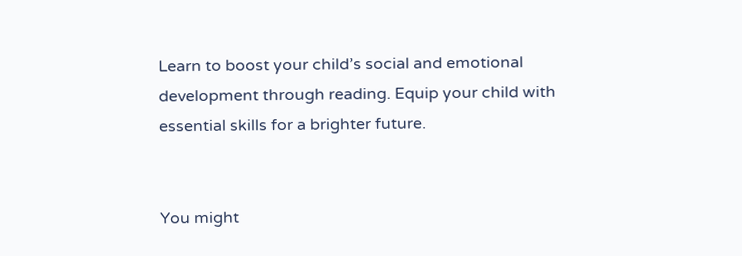Learn to boost your child’s social and emotional development through reading. Equip your child with essential skills for a brighter future.


You might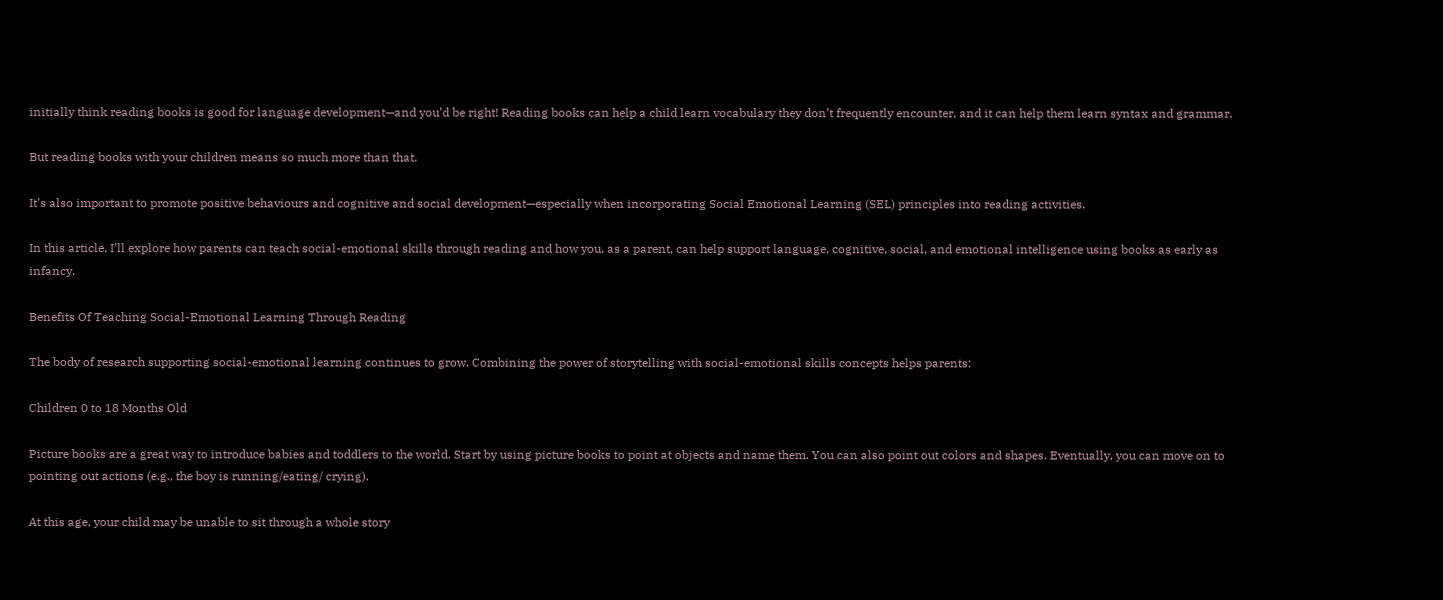initially think reading books is good for language development—and you’d be right! Reading books can help a child learn vocabulary they don’t frequently encounter, and it can help them learn syntax and grammar.

But reading books with your children means so much more than that.

It’s also important to promote positive behaviours and cognitive and social development—especially when incorporating Social Emotional Learning (SEL) principles into reading activities.

In this article, I’ll explore how parents can teach social-emotional skills through reading and how you, as a parent, can help support language, cognitive, social, and emotional intelligence using books as early as infancy.

Benefits Of Teaching Social-Emotional Learning Through Reading

The body of research supporting social-emotional learning continues to grow. Combining the power of storytelling with social-emotional skills concepts helps parents:

Children 0 to 18 Months Old

Picture books are a great way to introduce babies and toddlers to the world. Start by using picture books to point at objects and name them. You can also point out colors and shapes. Eventually, you can move on to pointing out actions (e.g., the boy is running/eating/ crying).

At this age, your child may be unable to sit through a whole story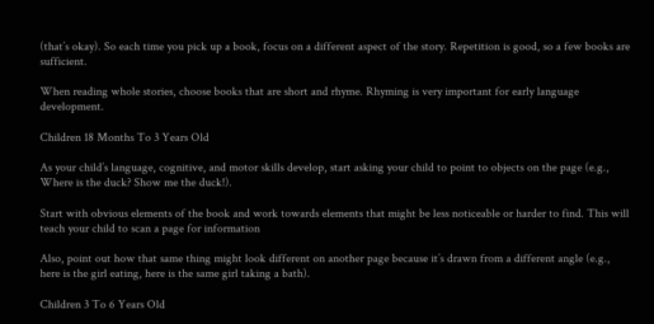(that’s okay). So each time you pick up a book, focus on a different aspect of the story. Repetition is good, so a few books are sufficient.

When reading whole stories, choose books that are short and rhyme. Rhyming is very important for early language development.

Children 18 Months To 3 Years Old

As your child’s language, cognitive, and motor skills develop, start asking your child to point to objects on the page (e.g., Where is the duck? Show me the duck!).

Start with obvious elements of the book and work towards elements that might be less noticeable or harder to find. This will teach your child to scan a page for information

Also, point out how that same thing might look different on another page because it’s drawn from a different angle (e.g., here is the girl eating, here is the same girl taking a bath).

Children 3 To 6 Years Old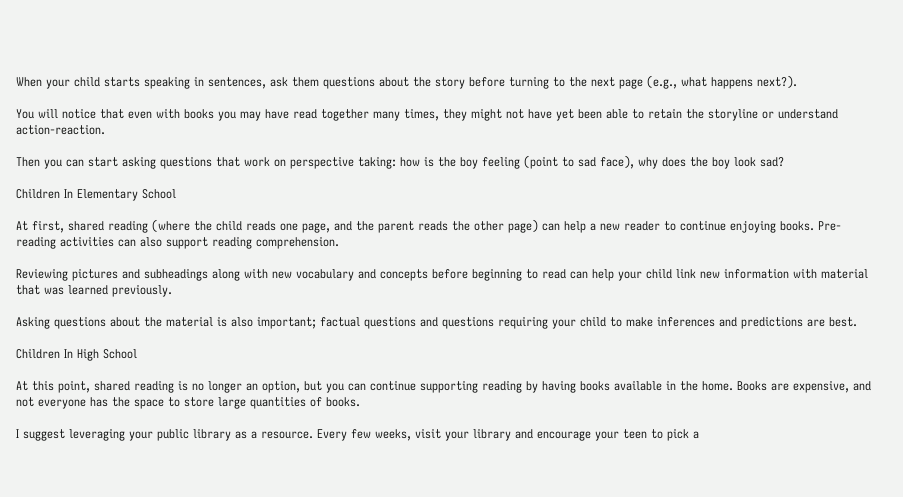When your child starts speaking in sentences, ask them questions about the story before turning to the next page (e.g., what happens next?).

You will notice that even with books you may have read together many times, they might not have yet been able to retain the storyline or understand action-reaction.

Then you can start asking questions that work on perspective taking: how is the boy feeling (point to sad face), why does the boy look sad?

Children In Elementary School

At first, shared reading (where the child reads one page, and the parent reads the other page) can help a new reader to continue enjoying books. Pre-reading activities can also support reading comprehension.

Reviewing pictures and subheadings along with new vocabulary and concepts before beginning to read can help your child link new information with material that was learned previously.

Asking questions about the material is also important; factual questions and questions requiring your child to make inferences and predictions are best.

Children In High School

At this point, shared reading is no longer an option, but you can continue supporting reading by having books available in the home. Books are expensive, and not everyone has the space to store large quantities of books.

I suggest leveraging your public library as a resource. Every few weeks, visit your library and encourage your teen to pick a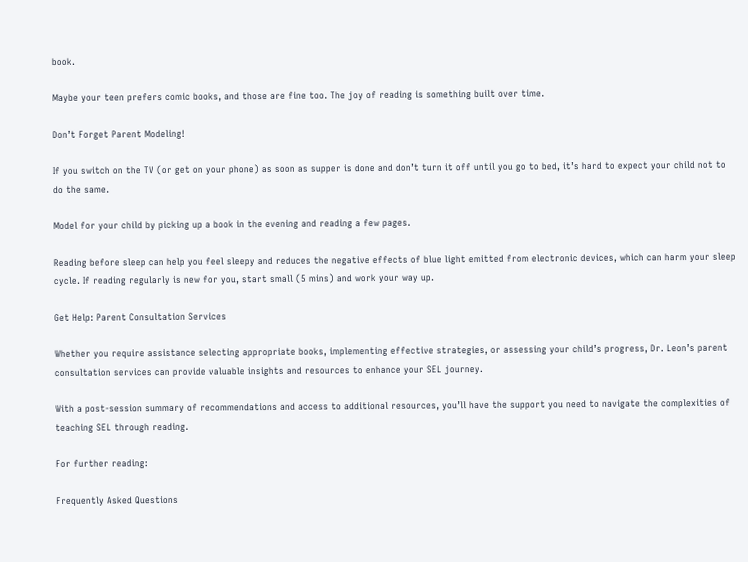book.

Maybe your teen prefers comic books, and those are fine too. The joy of reading is something built over time.

Don’t Forget Parent Modeling!

If you switch on the TV (or get on your phone) as soon as supper is done and don’t turn it off until you go to bed, it’s hard to expect your child not to do the same.

Model for your child by picking up a book in the evening and reading a few pages.

Reading before sleep can help you feel sleepy and reduces the negative effects of blue light emitted from electronic devices, which can harm your sleep cycle. If reading regularly is new for you, start small (5 mins) and work your way up.

Get Help: Parent Consultation Services

Whether you require assistance selecting appropriate books, implementing effective strategies, or assessing your child’s progress, Dr. Leon’s parent consultation services can provide valuable insights and resources to enhance your SEL journey.

With a post-session summary of recommendations and access to additional resources, you’ll have the support you need to navigate the complexities of teaching SEL through reading.

For further reading:

Frequently Asked Questions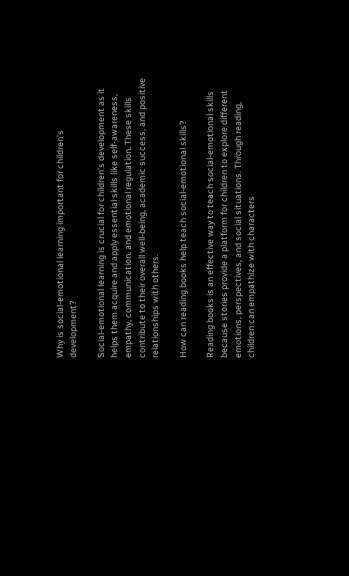Why is social-emotional learning important for children’s development?

Social-emotional learning is crucial for children’s development as it helps them acquire and apply essential skills like self-awareness, empathy, communication, and emotional regulation. These skills contribute to their overall well-being, academic success, and positive relationships with others.

How can reading books help teach social-emotional skills?

Reading books is an effective way to teach social-emotional skills because stories provide a platform for children to explore different emotions, perspectives, and social situations. Through reading, children can empathize with characters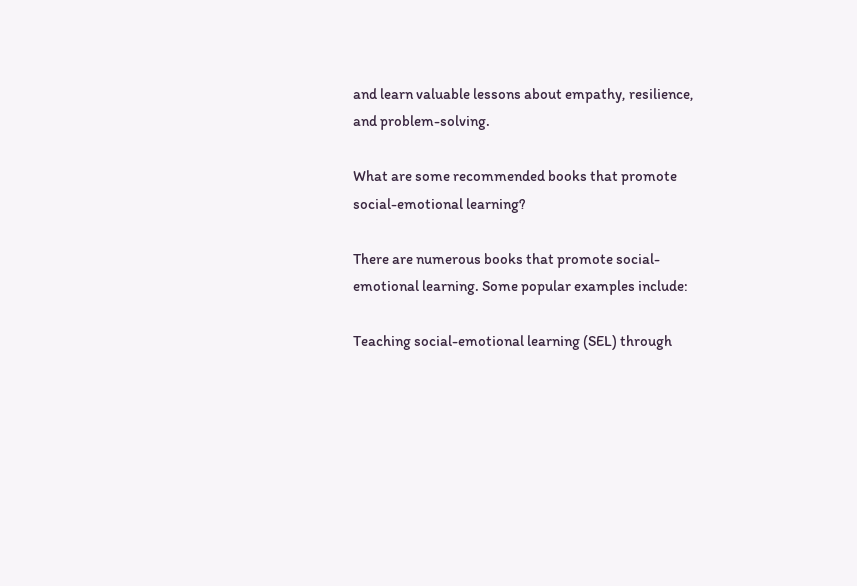and learn valuable lessons about empathy, resilience, and problem-solving.

What are some recommended books that promote social-emotional learning?

There are numerous books that promote social-emotional learning. Some popular examples include:

Teaching social-emotional learning (SEL) through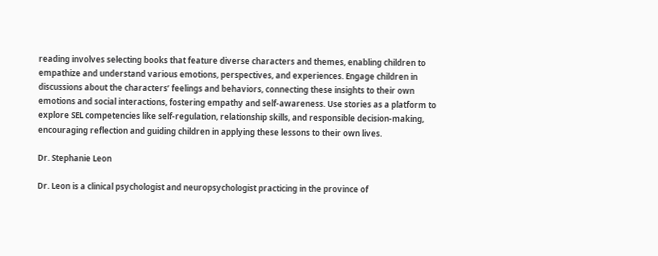reading involves selecting books that feature diverse characters and themes, enabling children to empathize and understand various emotions, perspectives, and experiences. Engage children in discussions about the characters’ feelings and behaviors, connecting these insights to their own emotions and social interactions, fostering empathy and self-awareness. Use stories as a platform to explore SEL competencies like self-regulation, relationship skills, and responsible decision-making, encouraging reflection and guiding children in applying these lessons to their own lives.

Dr. Stephanie Leon

Dr. Leon is a clinical psychologist and neuropsychologist practicing in the province of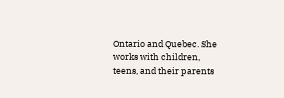Ontario and Quebec. She works with children, teens, and their parents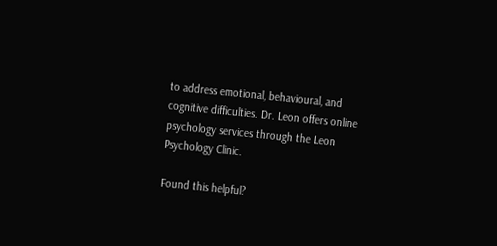to address emotional, behavioural, and cognitive difficulties. Dr. Leon offers online psychology services through the Leon Psychology Clinic.

Found this helpful?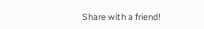Share with a friend!